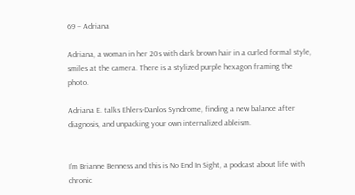69 – Adriana

Adriana, a woman in her 20s with dark brown hair in a curled formal style, smiles at the camera. There is a stylized purple hexagon framing the photo.

Adriana E. talks Ehlers-Danlos Syndrome, finding a new balance after diagnosis, and unpacking your own internalized ableism.


I’m Brianne Benness and this is No End In Sight, a podcast about life with chronic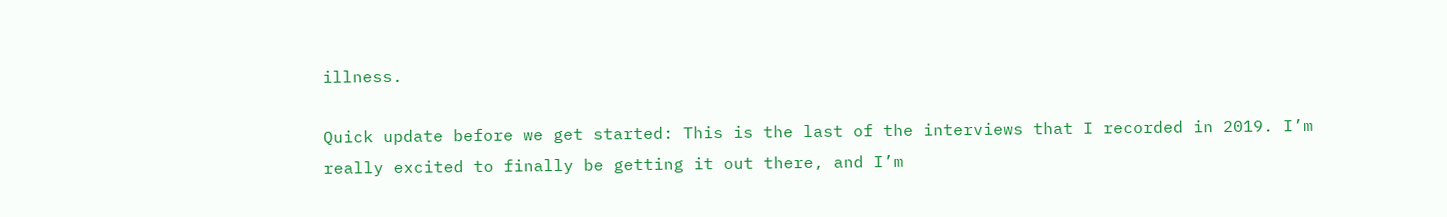illness.

Quick update before we get started: This is the last of the interviews that I recorded in 2019. I’m really excited to finally be getting it out there, and I’m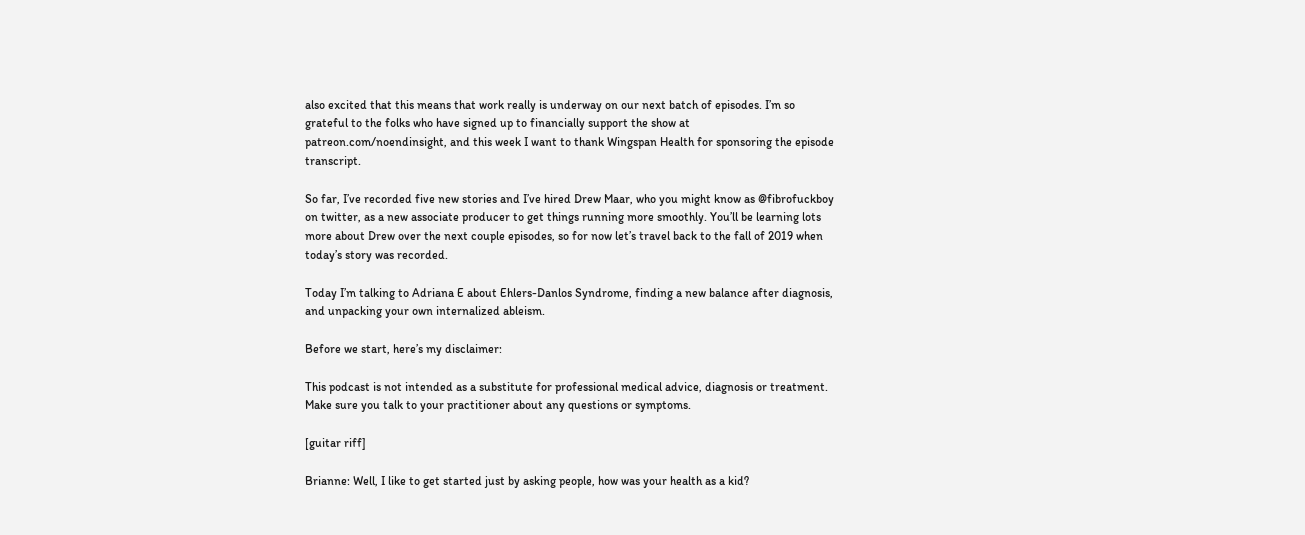also excited that this means that work really is underway on our next batch of episodes. I’m so grateful to the folks who have signed up to financially support the show at patreon.com/noendinsight, and this week I want to thank Wingspan Health for sponsoring the episode transcript.

So far, I’ve recorded five new stories and I’ve hired Drew Maar, who you might know as @fibrofuckboy on twitter, as a new associate producer to get things running more smoothly. You’ll be learning lots more about Drew over the next couple episodes, so for now let’s travel back to the fall of 2019 when today’s story was recorded.

Today I’m talking to Adriana E about Ehlers-Danlos Syndrome, finding a new balance after diagnosis, and unpacking your own internalized ableism.

Before we start, here’s my disclaimer:

This podcast is not intended as a substitute for professional medical advice, diagnosis or treatment. Make sure you talk to your practitioner about any questions or symptoms.

[guitar riff]

Brianne: Well, I like to get started just by asking people, how was your health as a kid?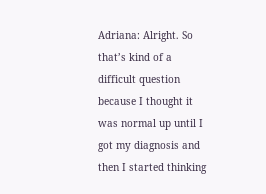Adriana: Alright. So that’s kind of a difficult question because I thought it was normal up until I got my diagnosis and then I started thinking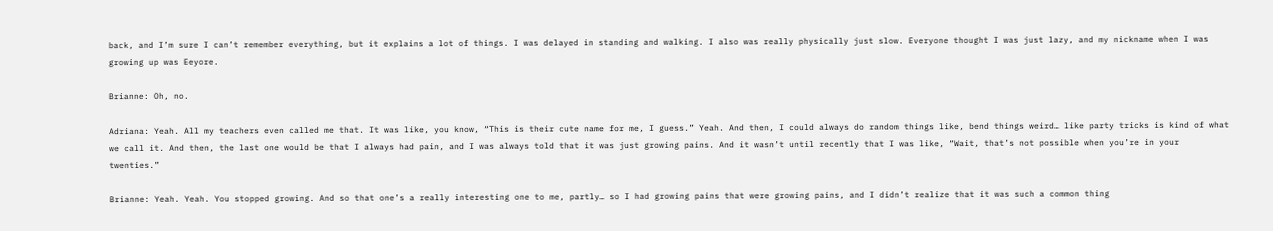back, and I’m sure I can’t remember everything, but it explains a lot of things. I was delayed in standing and walking. I also was really physically just slow. Everyone thought I was just lazy, and my nickname when I was growing up was Eeyore.

Brianne: Oh, no.

Adriana: Yeah. All my teachers even called me that. It was like, you know, “This is their cute name for me, I guess.” Yeah. And then, I could always do random things like, bend things weird… like party tricks is kind of what we call it. And then, the last one would be that I always had pain, and I was always told that it was just growing pains. And it wasn’t until recently that I was like, “Wait, that’s not possible when you’re in your twenties.”

Brianne: Yeah. Yeah. You stopped growing. And so that one’s a really interesting one to me, partly… so I had growing pains that were growing pains, and I didn’t realize that it was such a common thing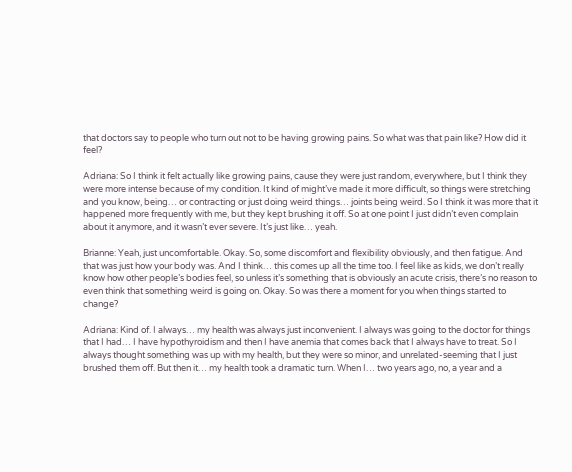that doctors say to people who turn out not to be having growing pains. So what was that pain like? How did it feel?

Adriana: So I think it felt actually like growing pains, cause they were just random, everywhere, but I think they were more intense because of my condition. It kind of might’ve made it more difficult, so things were stretching and you know, being… or contracting or just doing weird things… joints being weird. So I think it was more that it happened more frequently with me, but they kept brushing it off. So at one point I just didn’t even complain about it anymore, and it wasn’t ever severe. It’s just like… yeah.

Brianne: Yeah, just uncomfortable. Okay. So, some discomfort and flexibility obviously, and then fatigue. And that was just how your body was. And I think… this comes up all the time too. I feel like as kids, we don’t really know how other people’s bodies feel, so unless it’s something that is obviously an acute crisis, there’s no reason to even think that something weird is going on. Okay. So was there a moment for you when things started to change?

Adriana: Kind of. I always… my health was always just inconvenient. I always was going to the doctor for things that I had… I have hypothyroidism and then I have anemia that comes back that I always have to treat. So I always thought something was up with my health, but they were so minor, and unrelated-seeming that I just brushed them off. But then it… my health took a dramatic turn. When I… two years ago, no, a year and a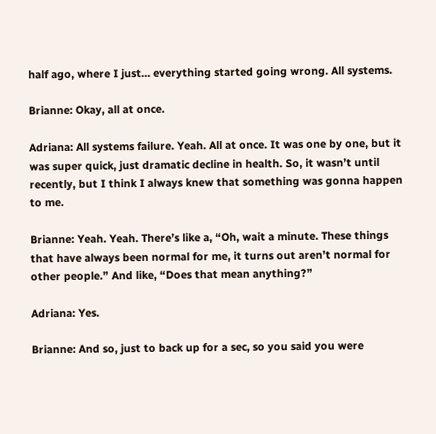half ago, where I just… everything started going wrong. All systems.

Brianne: Okay, all at once.

Adriana: All systems failure. Yeah. All at once. It was one by one, but it was super quick, just dramatic decline in health. So, it wasn’t until recently, but I think I always knew that something was gonna happen to me.

Brianne: Yeah. Yeah. There’s like a, “Oh, wait a minute. These things that have always been normal for me, it turns out aren’t normal for other people.” And like, “Does that mean anything?”

Adriana: Yes.

Brianne: And so, just to back up for a sec, so you said you were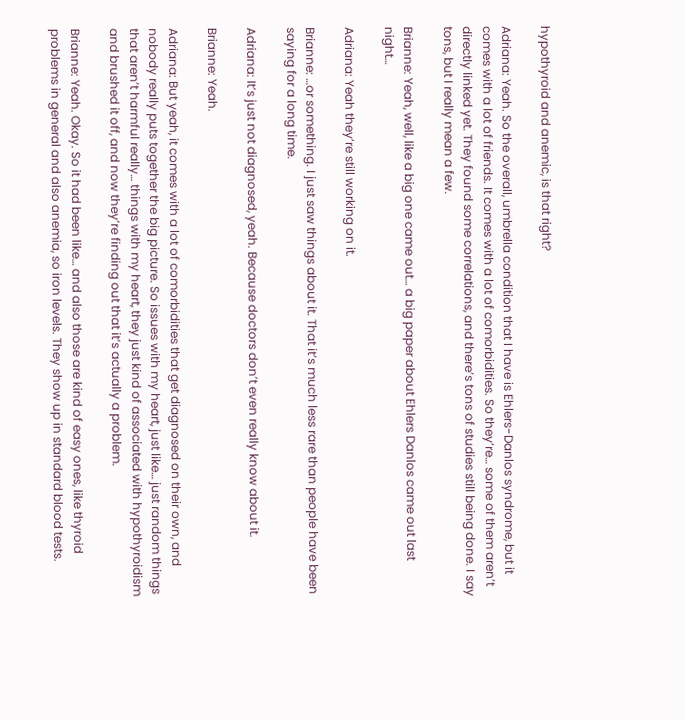hypothyroid and anemic, is that right?

Adriana: Yeah. So the overall, umbrella condition that I have is Ehlers-Danlos syndrome, but it comes with a lot of friends. It comes with a lot of comorbidities. So they’re… some of them aren’t directly linked yet. They found some correlations, and there’s tons of studies still being done. I say tons, but I really mean a few.

Brianne: Yeah, well, like a big one came out… a big paper about Ehlers Danlos came out last night…

Adriana: Yeah they’re still working on it.

Brianne: …or something. I just saw things about it. That it’s much less rare than people have been saying for a long time.

Adriana: It’s just not diagnosed, yeah. Because doctors don’t even really know about it.

Brianne: Yeah.

Adriana: But yeah, it comes with a lot of comorbidities that get diagnosed on their own, and nobody really puts together the big picture. So issues with my heart, just like… just random things that aren’t harmful really… things with my heart, they just kind of associated with hypothyroidism and brushed it off, and now they’re finding out that it’s actually a problem.

Brianne: Yeah. Okay. So it had been like… and also those are kind of easy ones, like thyroid problems in general and also anemia, so iron levels. They show up in standard blood tests.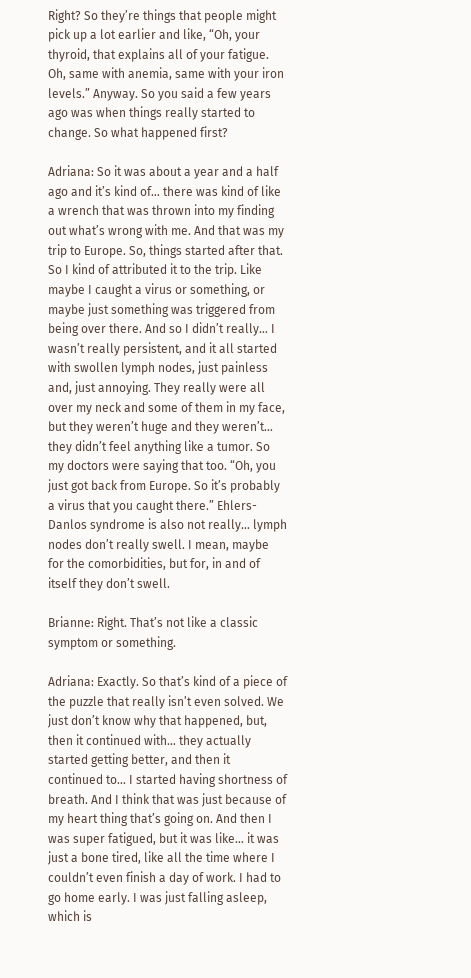Right? So they’re things that people might pick up a lot earlier and like, “Oh, your thyroid, that explains all of your fatigue. Oh, same with anemia, same with your iron levels.” Anyway. So you said a few years ago was when things really started to change. So what happened first?

Adriana: So it was about a year and a half ago and it’s kind of… there was kind of like a wrench that was thrown into my finding out what’s wrong with me. And that was my trip to Europe. So, things started after that. So I kind of attributed it to the trip. Like maybe I caught a virus or something, or maybe just something was triggered from being over there. And so I didn’t really… I wasn’t really persistent, and it all started with swollen lymph nodes, just painless and, just annoying. They really were all over my neck and some of them in my face, but they weren’t huge and they weren’t… they didn’t feel anything like a tumor. So my doctors were saying that too. “Oh, you just got back from Europe. So it’s probably a virus that you caught there.” Ehlers-Danlos syndrome is also not really… lymph nodes don’t really swell. I mean, maybe for the comorbidities, but for, in and of itself they don’t swell.

Brianne: Right. That’s not like a classic symptom or something.

Adriana: Exactly. So that’s kind of a piece of the puzzle that really isn’t even solved. We just don’t know why that happened, but, then it continued with… they actually started getting better, and then it continued to… I started having shortness of breath. And I think that was just because of my heart thing that’s going on. And then I was super fatigued, but it was like… it was just a bone tired, like all the time where I couldn’t even finish a day of work. I had to go home early. I was just falling asleep, which is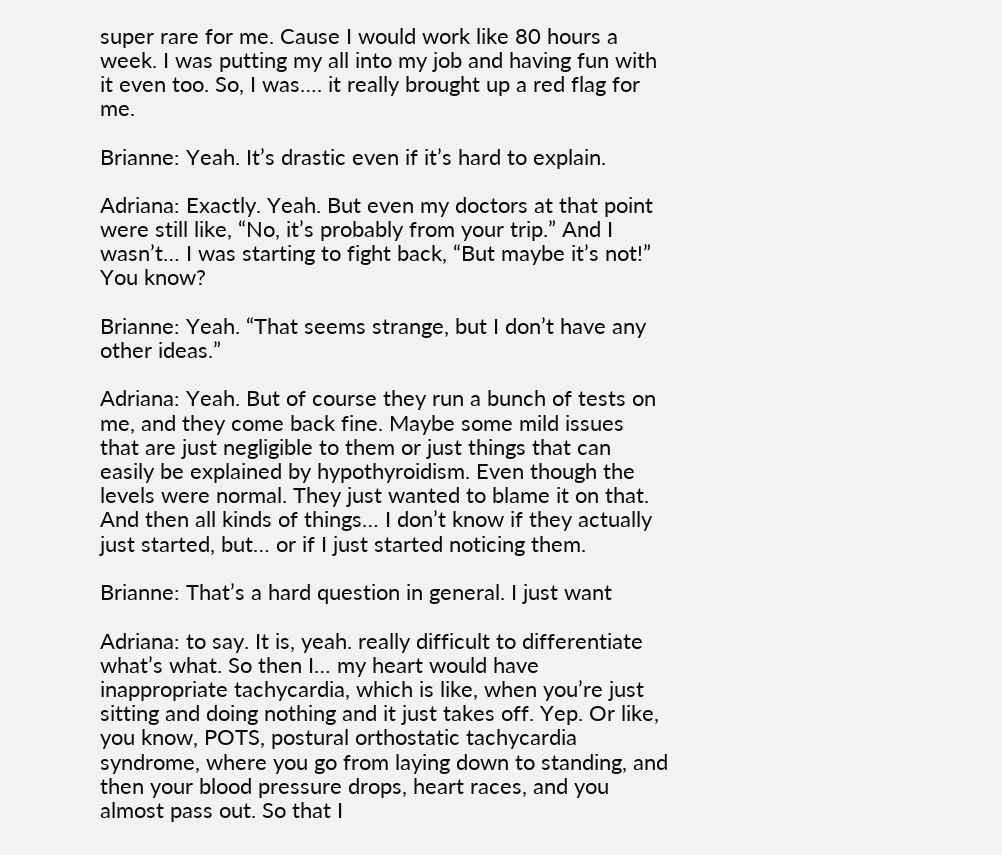super rare for me. Cause I would work like 80 hours a week. I was putting my all into my job and having fun with it even too. So, I was…. it really brought up a red flag for me.

Brianne: Yeah. It’s drastic even if it’s hard to explain.

Adriana: Exactly. Yeah. But even my doctors at that point were still like, “No, it’s probably from your trip.” And I wasn’t… I was starting to fight back, “But maybe it’s not!” You know?

Brianne: Yeah. “That seems strange, but I don’t have any other ideas.”

Adriana: Yeah. But of course they run a bunch of tests on me, and they come back fine. Maybe some mild issues that are just negligible to them or just things that can easily be explained by hypothyroidism. Even though the levels were normal. They just wanted to blame it on that. And then all kinds of things… I don’t know if they actually just started, but… or if I just started noticing them.

Brianne: That’s a hard question in general. I just want

Adriana: to say. It is, yeah. really difficult to differentiate what’s what. So then I… my heart would have inappropriate tachycardia, which is like, when you’re just sitting and doing nothing and it just takes off. Yep. Or like, you know, POTS, postural orthostatic tachycardia syndrome, where you go from laying down to standing, and then your blood pressure drops, heart races, and you almost pass out. So that I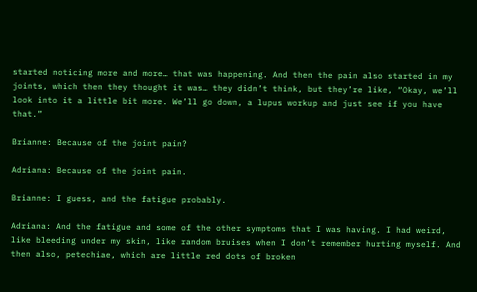started noticing more and more… that was happening. And then the pain also started in my joints, which then they thought it was… they didn’t think, but they’re like, “Okay, we’ll look into it a little bit more. We’ll go down, a lupus workup and just see if you have that.”

Brianne: Because of the joint pain?

Adriana: Because of the joint pain.

Brianne: I guess, and the fatigue probably.

Adriana: And the fatigue and some of the other symptoms that I was having. I had weird, like bleeding under my skin, like random bruises when I don’t remember hurting myself. And then also, petechiae, which are little red dots of broken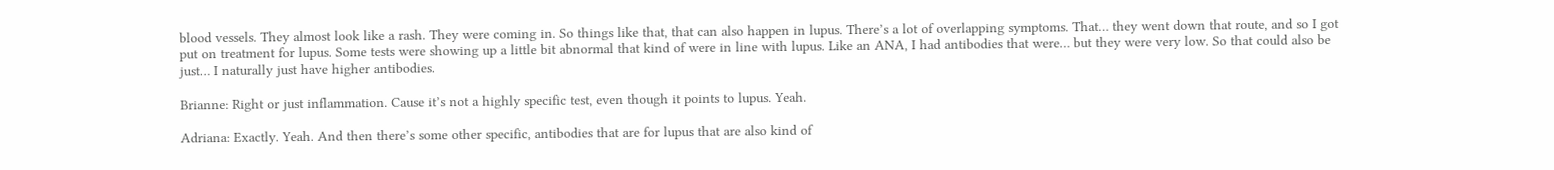blood vessels. They almost look like a rash. They were coming in. So things like that, that can also happen in lupus. There’s a lot of overlapping symptoms. That… they went down that route, and so I got put on treatment for lupus. Some tests were showing up a little bit abnormal that kind of were in line with lupus. Like an ANA, I had antibodies that were… but they were very low. So that could also be just… I naturally just have higher antibodies.

Brianne: Right or just inflammation. Cause it’s not a highly specific test, even though it points to lupus. Yeah.

Adriana: Exactly. Yeah. And then there’s some other specific, antibodies that are for lupus that are also kind of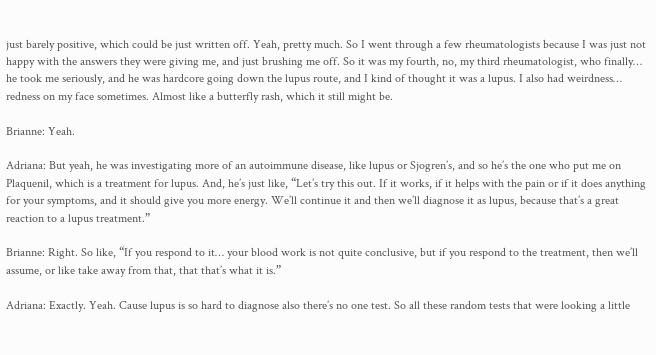just barely positive, which could be just written off. Yeah, pretty much. So I went through a few rheumatologists because I was just not happy with the answers they were giving me, and just brushing me off. So it was my fourth, no, my third rheumatologist, who finally… he took me seriously, and he was hardcore going down the lupus route, and I kind of thought it was a lupus. I also had weirdness… redness on my face sometimes. Almost like a butterfly rash, which it still might be.

Brianne: Yeah.

Adriana: But yeah, he was investigating more of an autoimmune disease, like lupus or Sjogren’s, and so he’s the one who put me on Plaquenil, which is a treatment for lupus. And, he’s just like, “Let’s try this out. If it works, if it helps with the pain or if it does anything for your symptoms, and it should give you more energy. We’ll continue it and then we’ll diagnose it as lupus, because that’s a great reaction to a lupus treatment.”

Brianne: Right. So like, “If you respond to it… your blood work is not quite conclusive, but if you respond to the treatment, then we’ll assume, or like take away from that, that that’s what it is.”

Adriana: Exactly. Yeah. Cause lupus is so hard to diagnose also there’s no one test. So all these random tests that were looking a little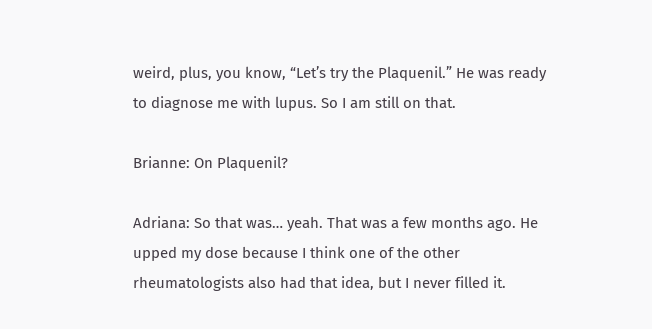weird, plus, you know, “Let’s try the Plaquenil.” He was ready to diagnose me with lupus. So I am still on that.

Brianne: On Plaquenil?

Adriana: So that was… yeah. That was a few months ago. He upped my dose because I think one of the other rheumatologists also had that idea, but I never filled it.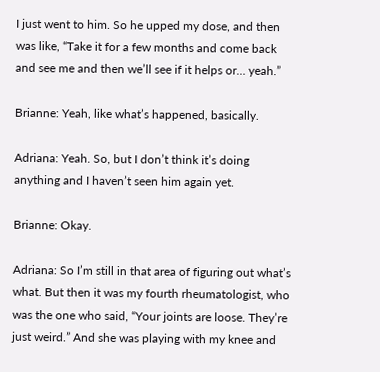I just went to him. So he upped my dose, and then was like, “Take it for a few months and come back and see me and then we’ll see if it helps or… yeah.”

Brianne: Yeah, like what’s happened, basically.

Adriana: Yeah. So, but I don’t think it’s doing anything and I haven’t seen him again yet.

Brianne: Okay.

Adriana: So I’m still in that area of figuring out what’s what. But then it was my fourth rheumatologist, who was the one who said, “Your joints are loose. They’re just weird.” And she was playing with my knee and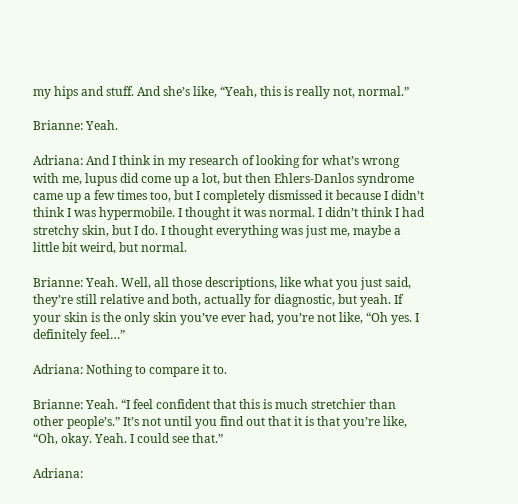my hips and stuff. And she’s like, “Yeah, this is really not, normal.”

Brianne: Yeah.

Adriana: And I think in my research of looking for what’s wrong with me, lupus did come up a lot, but then Ehlers-Danlos syndrome came up a few times too, but I completely dismissed it because I didn’t think I was hypermobile. I thought it was normal. I didn’t think I had stretchy skin, but I do. I thought everything was just me, maybe a little bit weird, but normal.

Brianne: Yeah. Well, all those descriptions, like what you just said, they’re still relative and both, actually for diagnostic, but yeah. If your skin is the only skin you’ve ever had, you’re not like, “Oh yes. I definitely feel…”

Adriana: Nothing to compare it to.

Brianne: Yeah. “I feel confident that this is much stretchier than other people’s.” It’s not until you find out that it is that you’re like, “Oh, okay. Yeah. I could see that.”

Adriana: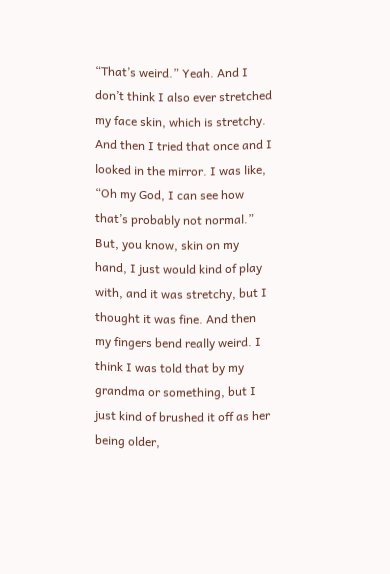“That’s weird.” Yeah. And I don’t think I also ever stretched my face skin, which is stretchy. And then I tried that once and I looked in the mirror. I was like, “Oh my God, I can see how that’s probably not normal.” But, you know, skin on my hand, I just would kind of play with, and it was stretchy, but I thought it was fine. And then my fingers bend really weird. I think I was told that by my grandma or something, but I just kind of brushed it off as her being older,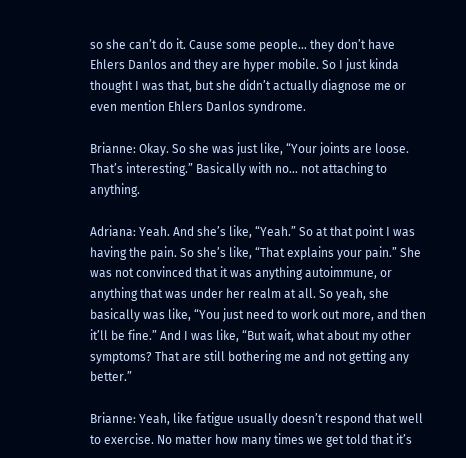so she can’t do it. Cause some people… they don’t have Ehlers Danlos and they are hyper mobile. So I just kinda thought I was that, but she didn’t actually diagnose me or even mention Ehlers Danlos syndrome.

Brianne: Okay. So she was just like, “Your joints are loose. That’s interesting.” Basically with no… not attaching to anything.

Adriana: Yeah. And she’s like, “Yeah.” So at that point I was having the pain. So she’s like, “That explains your pain.” She was not convinced that it was anything autoimmune, or anything that was under her realm at all. So yeah, she basically was like, “You just need to work out more, and then it’ll be fine.” And I was like, “But wait, what about my other symptoms? That are still bothering me and not getting any better.”

Brianne: Yeah, like fatigue usually doesn’t respond that well to exercise. No matter how many times we get told that it’s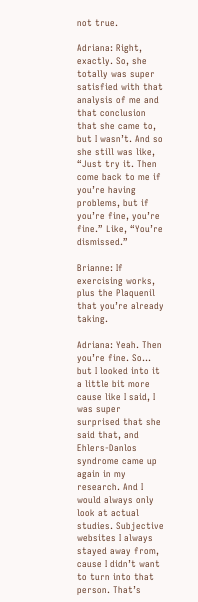not true.

Adriana: Right, exactly. So, she totally was super satisfied with that analysis of me and that conclusion that she came to, but I wasn’t. And so she still was like, “Just try it. Then come back to me if you’re having problems, but if you’re fine, you’re fine.” Like, “You’re dismissed.”

Brianne: If exercising works, plus the Plaquenil that you’re already taking.

Adriana: Yeah. Then you’re fine. So… but I looked into it a little bit more cause like I said, I was super surprised that she said that, and Ehlers-Danlos syndrome came up again in my research. And I would always only look at actual studies. Subjective websites I always stayed away from, cause I didn’t want to turn into that person. That’s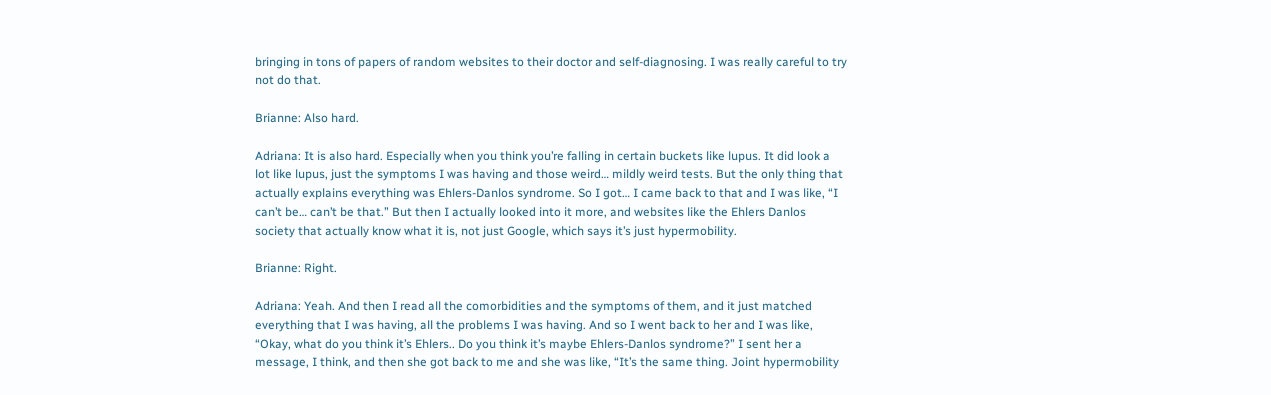bringing in tons of papers of random websites to their doctor and self-diagnosing. I was really careful to try not do that.

Brianne: Also hard.

Adriana: It is also hard. Especially when you think you’re falling in certain buckets like lupus. It did look a lot like lupus, just the symptoms I was having and those weird… mildly weird tests. But the only thing that actually explains everything was Ehlers-Danlos syndrome. So I got… I came back to that and I was like, “I can’t be… can’t be that.” But then I actually looked into it more, and websites like the Ehlers Danlos society that actually know what it is, not just Google, which says it’s just hypermobility.

Brianne: Right.

Adriana: Yeah. And then I read all the comorbidities and the symptoms of them, and it just matched everything that I was having, all the problems I was having. And so I went back to her and I was like, “Okay, what do you think it’s Ehlers.. Do you think it’s maybe Ehlers-Danlos syndrome?” I sent her a message, I think, and then she got back to me and she was like, “It’s the same thing. Joint hypermobility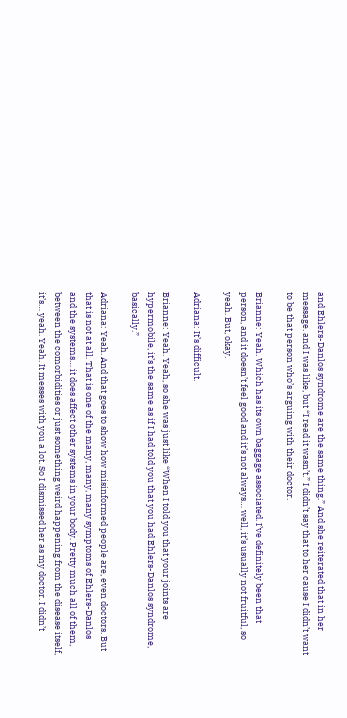and Ehlers-Danlos syndrome are the same thing.” And she reiterated that in her message. and I was like, but “I read it wasn’t.” I didn’t say that to her cause I didn’t want to be that person who’s arguing with their doctor.

Brianne: Yeah. Which has its own baggage associated. I’ve definitely been that person, and it doesn’t feel good and it’s not always… well, it’s usually not fruitful, so yeah. But, okay.

Adriana: It’s difficult.

Brianne: Yeah. Yeah, so she was just like “When I told you that your joints are hypermobile, it’s the same as if I had told you that you had Ehlers-Danlos syndrome, basically.”

Adriana: Yeah. And that goes to show how misinformed people are, even doctors. But that is not at all. That is one of the many, many, many symptoms of Ehlers-Danlos and the systems… it does affect other systems in your body. Pretty much all of them, between the comorbidities or just something weird happening from the disease itself, it’s… yeah. Yeah. It messes with you a lot. So I dismissed her as my doctor. I didn’t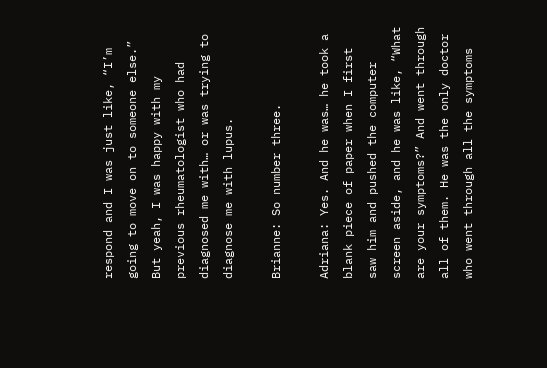respond and I was just like, “I’m going to move on to someone else.” But yeah, I was happy with my previous rheumatologist who had diagnosed me with… or was trying to diagnose me with lupus.

Brianne: So number three.

Adriana: Yes. And he was… he took a blank piece of paper when I first saw him and pushed the computer screen aside, and he was like, “What are your symptoms?” And went through all of them. He was the only doctor who went through all the symptoms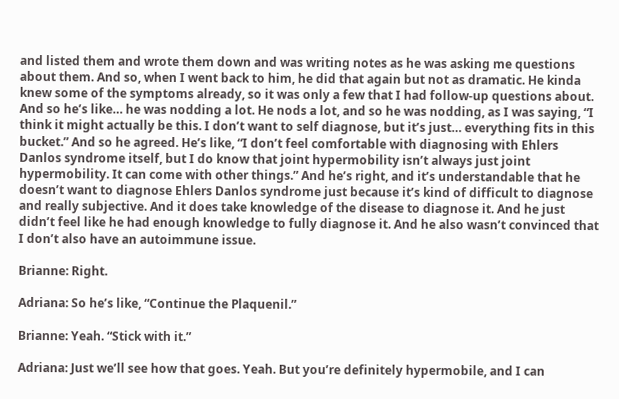and listed them and wrote them down and was writing notes as he was asking me questions about them. And so, when I went back to him, he did that again but not as dramatic. He kinda knew some of the symptoms already, so it was only a few that I had follow-up questions about. And so he’s like… he was nodding a lot. He nods a lot, and so he was nodding, as I was saying, “I think it might actually be this. I don’t want to self diagnose, but it’s just… everything fits in this bucket.” And so he agreed. He’s like, “I don’t feel comfortable with diagnosing with Ehlers Danlos syndrome itself, but I do know that joint hypermobility isn’t always just joint hypermobility. It can come with other things.” And he’s right, and it’s understandable that he doesn’t want to diagnose Ehlers Danlos syndrome just because it’s kind of difficult to diagnose and really subjective. And it does take knowledge of the disease to diagnose it. And he just didn’t feel like he had enough knowledge to fully diagnose it. And he also wasn’t convinced that I don’t also have an autoimmune issue.

Brianne: Right.

Adriana: So he’s like, “Continue the Plaquenil.”

Brianne: Yeah. “Stick with it.”

Adriana: Just we’ll see how that goes. Yeah. But you’re definitely hypermobile, and I can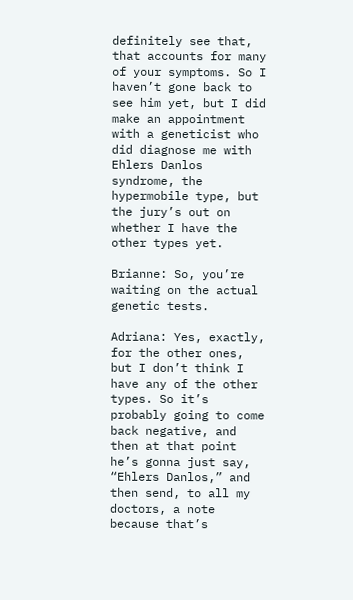definitely see that, that accounts for many of your symptoms. So I haven’t gone back to see him yet, but I did make an appointment with a geneticist who did diagnose me with Ehlers Danlos syndrome, the hypermobile type, but the jury’s out on whether I have the other types yet.

Brianne: So, you’re waiting on the actual genetic tests.

Adriana: Yes, exactly, for the other ones, but I don’t think I have any of the other types. So it’s probably going to come back negative, and then at that point he’s gonna just say, “Ehlers Danlos,” and then send, to all my doctors, a note because that’s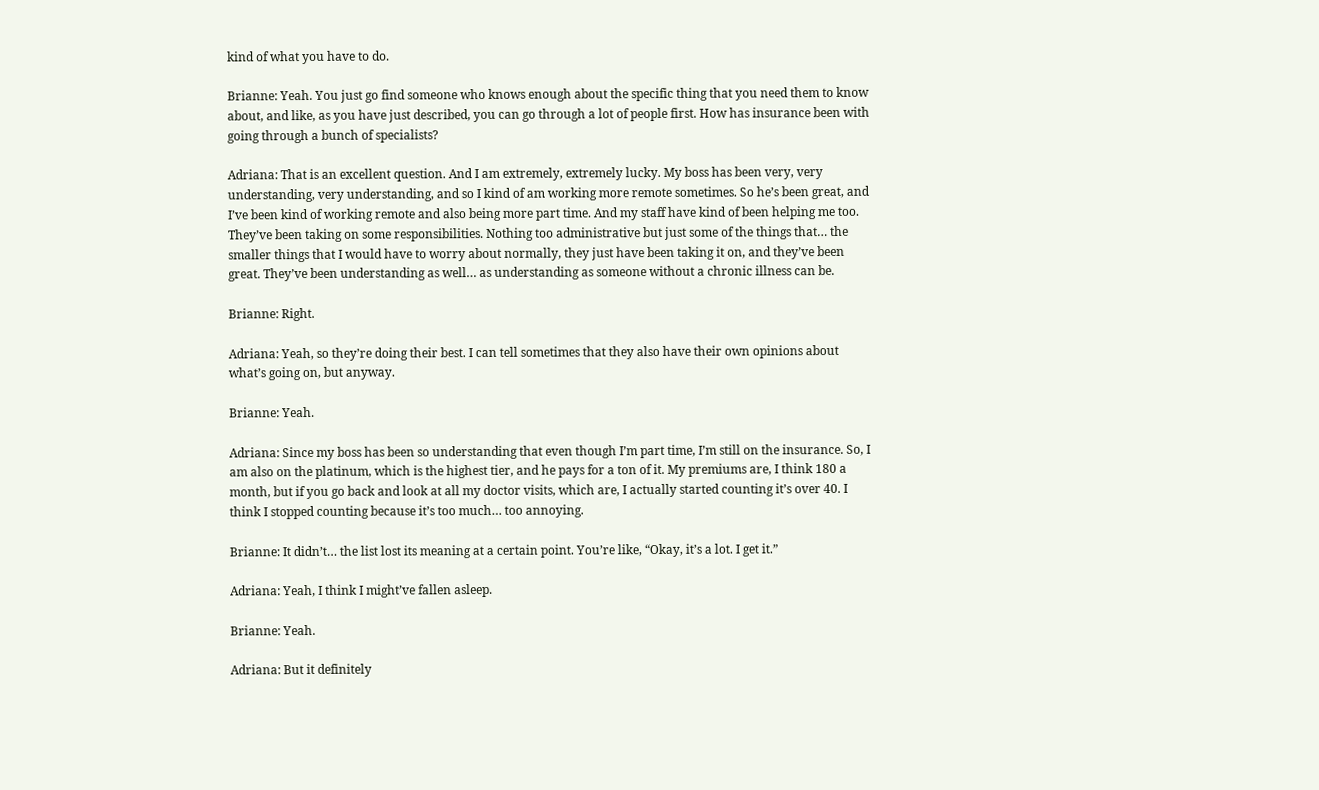kind of what you have to do.

Brianne: Yeah. You just go find someone who knows enough about the specific thing that you need them to know about, and like, as you have just described, you can go through a lot of people first. How has insurance been with going through a bunch of specialists?

Adriana: That is an excellent question. And I am extremely, extremely lucky. My boss has been very, very understanding, very understanding, and so I kind of am working more remote sometimes. So he’s been great, and I’ve been kind of working remote and also being more part time. And my staff have kind of been helping me too. They’ve been taking on some responsibilities. Nothing too administrative but just some of the things that… the smaller things that I would have to worry about normally, they just have been taking it on, and they’ve been great. They’ve been understanding as well… as understanding as someone without a chronic illness can be.

Brianne: Right.

Adriana: Yeah, so they’re doing their best. I can tell sometimes that they also have their own opinions about what’s going on, but anyway.

Brianne: Yeah.

Adriana: Since my boss has been so understanding that even though I’m part time, I’m still on the insurance. So, I am also on the platinum, which is the highest tier, and he pays for a ton of it. My premiums are, I think 180 a month, but if you go back and look at all my doctor visits, which are, I actually started counting it’s over 40. I think I stopped counting because it’s too much… too annoying.

Brianne: It didn’t… the list lost its meaning at a certain point. You’re like, “Okay, it’s a lot. I get it.”

Adriana: Yeah, I think I might’ve fallen asleep.

Brianne: Yeah.

Adriana: But it definitely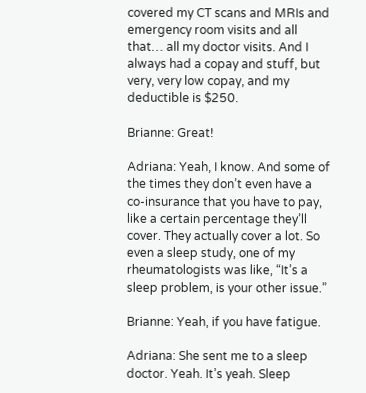covered my CT scans and MRIs and emergency room visits and all that… all my doctor visits. And I always had a copay and stuff, but very, very low copay, and my deductible is $250.

Brianne: Great!

Adriana: Yeah, I know. And some of the times they don’t even have a co-insurance that you have to pay, like a certain percentage they’ll cover. They actually cover a lot. So even a sleep study, one of my rheumatologists was like, “It’s a sleep problem, is your other issue.”

Brianne: Yeah, if you have fatigue.

Adriana: She sent me to a sleep doctor. Yeah. It’s yeah. Sleep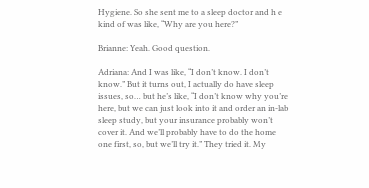Hygiene. So she sent me to a sleep doctor and h e kind of was like, “Why are you here?”

Brianne: Yeah. Good question.

Adriana: And I was like, “I don’t know. I don’t know.” But it turns out, I actually do have sleep issues, so… but he’s like, “I don’t know why you’re here, but we can just look into it and order an in-lab sleep study, but your insurance probably won’t cover it. And we’ll probably have to do the home one first, so, but we’ll try it.” They tried it. My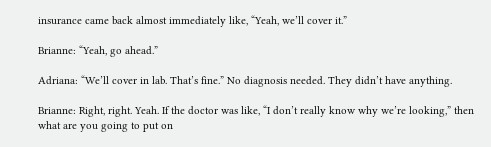insurance came back almost immediately like, “Yeah, we’ll cover it.”

Brianne: “Yeah, go ahead.”

Adriana: “We’ll cover in lab. That’s fine.” No diagnosis needed. They didn’t have anything.

Brianne: Right, right. Yeah. If the doctor was like, “I don’t really know why we’re looking,” then what are you going to put on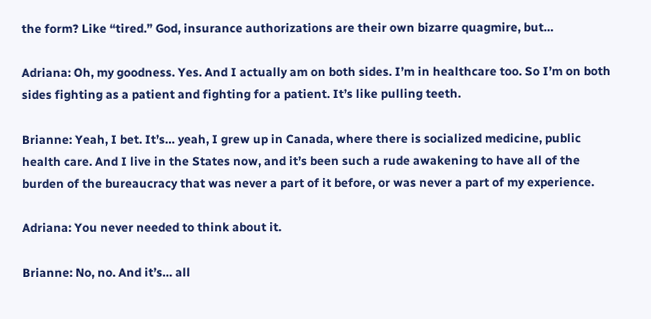the form? Like “tired.” God, insurance authorizations are their own bizarre quagmire, but…

Adriana: Oh, my goodness. Yes. And I actually am on both sides. I’m in healthcare too. So I’m on both sides fighting as a patient and fighting for a patient. It’s like pulling teeth.

Brianne: Yeah, I bet. It’s… yeah, I grew up in Canada, where there is socialized medicine, public health care. And I live in the States now, and it’s been such a rude awakening to have all of the burden of the bureaucracy that was never a part of it before, or was never a part of my experience.

Adriana: You never needed to think about it.

Brianne: No, no. And it’s… all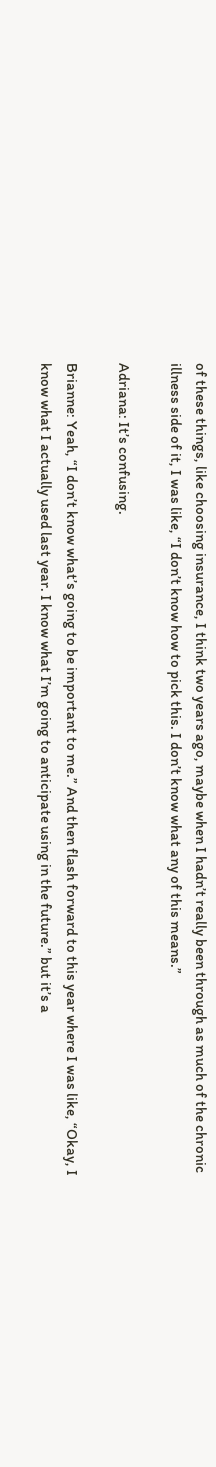of these things, like choosing insurance, I think two years ago, maybe when I hadn’t really been through as much of the chronic illness side of it, I was like, “I don’t know how to pick this. I don’t know what any of this means.”

Adriana: It’s confusing.

Brianne: Yeah, “I don’t know what’s going to be important to me.” And then flash forward to this year where I was like, “Okay, I know what I actually used last year. I know what I’m going to anticipate using in the future.” but it’s a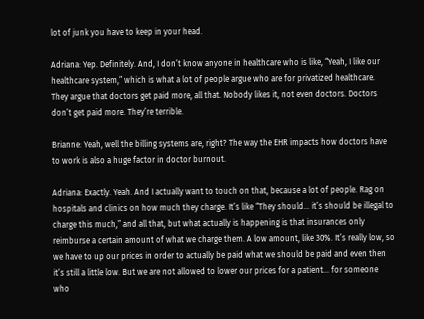lot of junk you have to keep in your head.

Adriana: Yep. Definitely. And, I don’t know anyone in healthcare who is like, “Yeah, I like our healthcare system,” which is what a lot of people argue who are for privatized healthcare. They argue that doctors get paid more, all that. Nobody likes it, not even doctors. Doctors don’t get paid more. They’re terrible.

Brianne: Yeah, well the billing systems are, right? The way the EHR impacts how doctors have to work is also a huge factor in doctor burnout.

Adriana: Exactly. Yeah. And I actually want to touch on that, because a lot of people. Rag on hospitals and clinics on how much they charge. It’s like “They should… it’s should be illegal to charge this much,” and all that, but what actually is happening is that insurances only reimburse a certain amount of what we charge them. A low amount, like 30%. It’s really low, so we have to up our prices in order to actually be paid what we should be paid and even then it’s still a little low. But we are not allowed to lower our prices for a patient… for someone who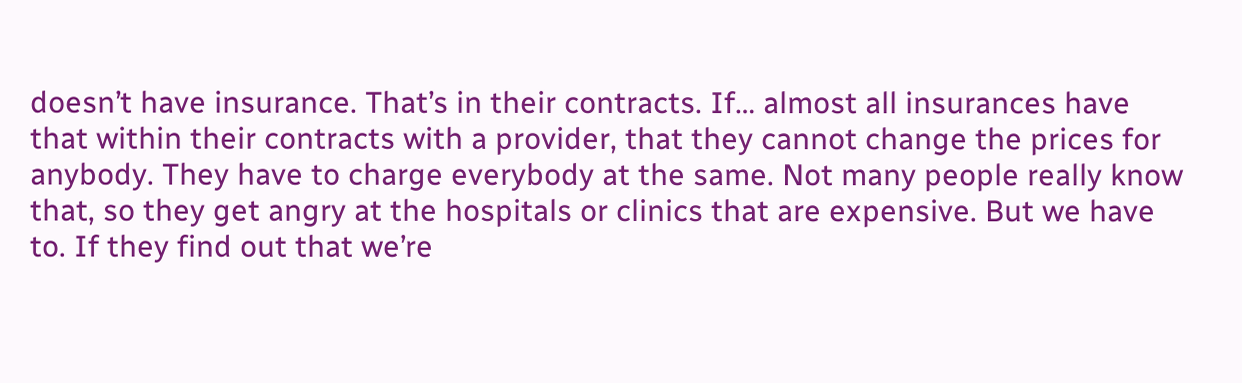doesn’t have insurance. That’s in their contracts. If… almost all insurances have that within their contracts with a provider, that they cannot change the prices for anybody. They have to charge everybody at the same. Not many people really know that, so they get angry at the hospitals or clinics that are expensive. But we have to. If they find out that we’re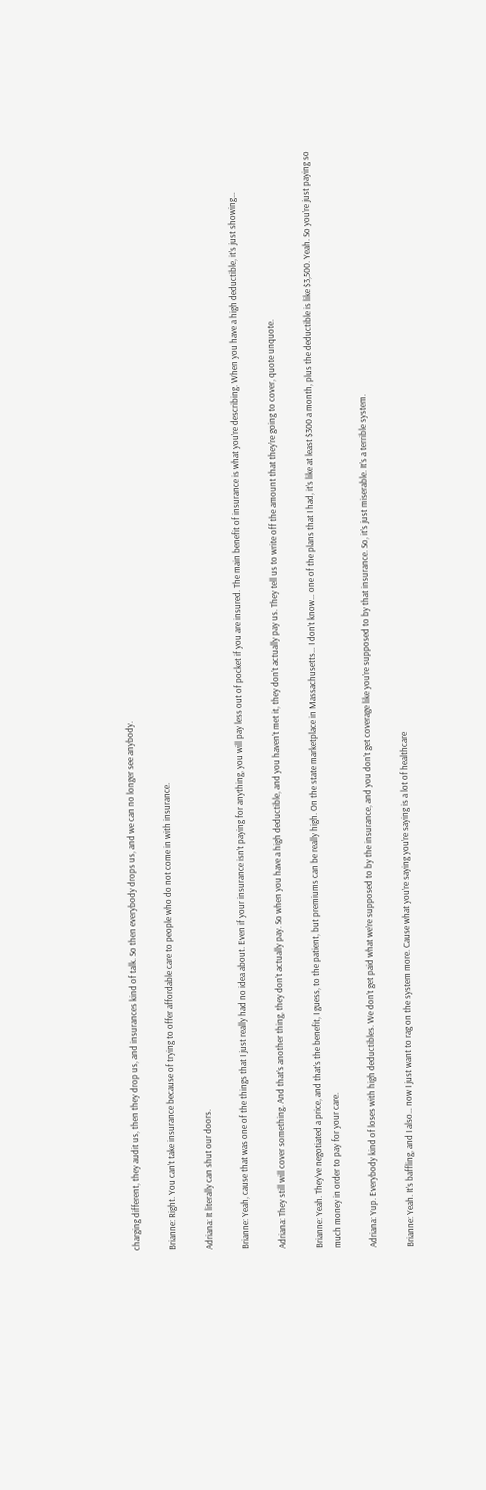charging different, they audit us, then they drop us, and insurances kind of talk. So then everybody drops us, and we can no longer see anybody.

Brianne: Right. You can’t take insurance because of trying to offer affordable care to people who do not come in with insurance.

Adriana: It literally can shut our doors.

Brianne: Yeah, cause that was one of the things that I just really had no idea about. Even if your insurance isn’t paying for anything, you will pay less out of pocket if you are insured. The main benefit of insurance is what you’re describing. When you have a high deductible, it’s just showing…

Adriana: They still will cover something. And that’s another thing, they don’t actually pay. So when you have a high deductible, and you haven’t met it, they don’t actually pay us. They tell us to write off the amount that they’re going to cover, quote unquote.

Brianne: Yeah. They’ve negotiated a price, and that’s the benefit, I guess, to the patient, but premiums can be really high. On the state marketplace in Massachusetts… I don’t know… one of the plans that I had, it’s like at least $300 a month, plus the deductible is like $3,500. Yeah. So you’re just paying so much money in order to pay for your care.

Adriana: Yup. Everybody kind of loses with high deductibles. We don’t get paid what we’re supposed to by the insurance, and you don’t get coverage like you’re supposed to by that insurance. So, it’s just miserable. It’s a terrible system.

Brianne: Yeah. It’s baffling, and I also… now I just want to rag on the system more. Cause what you’re saying you’re saying is a lot of healthcare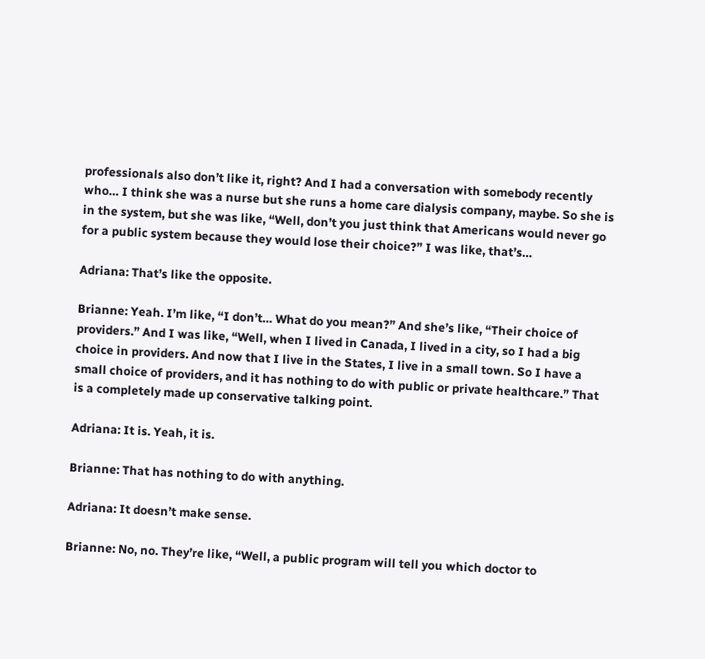professionals also don’t like it, right? And I had a conversation with somebody recently who… I think she was a nurse but she runs a home care dialysis company, maybe. So she is in the system, but she was like, “Well, don’t you just think that Americans would never go for a public system because they would lose their choice?” I was like, that’s…

Adriana: That’s like the opposite.

Brianne: Yeah. I’m like, “I don’t… What do you mean?” And she’s like, “Their choice of providers.” And I was like, “Well, when I lived in Canada, I lived in a city, so I had a big choice in providers. And now that I live in the States, I live in a small town. So I have a small choice of providers, and it has nothing to do with public or private healthcare.” That is a completely made up conservative talking point.

Adriana: It is. Yeah, it is.

Brianne: That has nothing to do with anything.

Adriana: It doesn’t make sense.

Brianne: No, no. They’re like, “Well, a public program will tell you which doctor to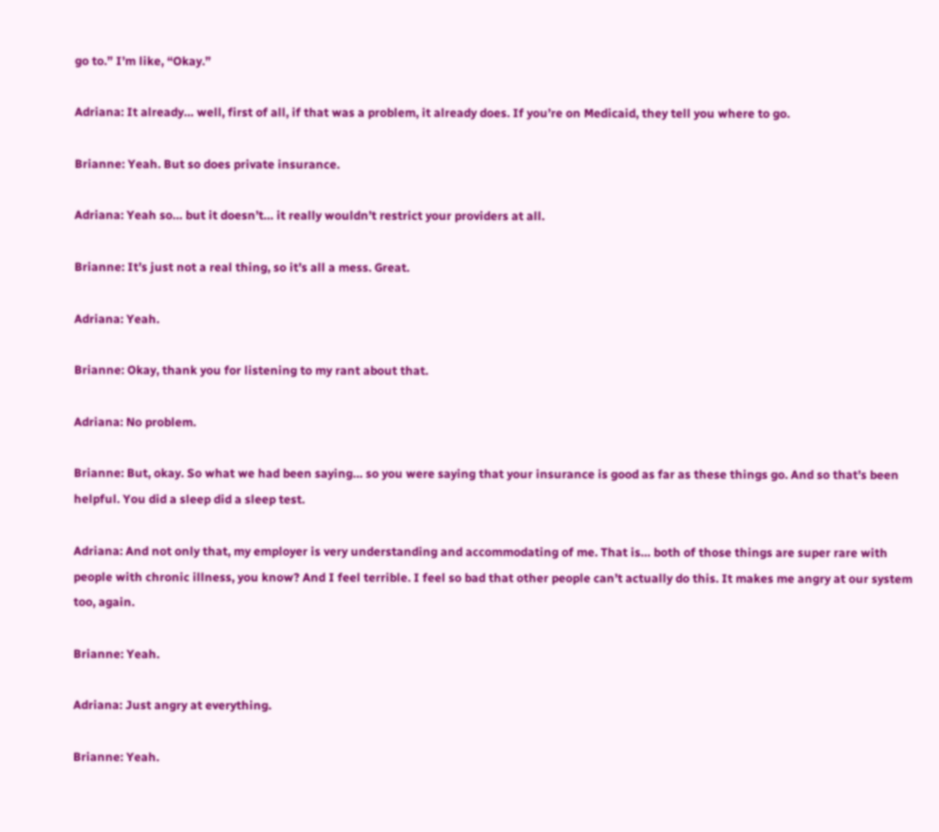go to.” I’m like, “Okay.”

Adriana: It already… well, first of all, if that was a problem, it already does. If you’re on Medicaid, they tell you where to go.

Brianne: Yeah. But so does private insurance.

Adriana: Yeah so… but it doesn’t… it really wouldn’t restrict your providers at all.

Brianne: It’s just not a real thing, so it’s all a mess. Great.

Adriana: Yeah.

Brianne: Okay, thank you for listening to my rant about that.

Adriana: No problem.

Brianne: But, okay. So what we had been saying… so you were saying that your insurance is good as far as these things go. And so that’s been helpful. You did a sleep did a sleep test.

Adriana: And not only that, my employer is very understanding and accommodating of me. That is… both of those things are super rare with people with chronic illness, you know? And I feel terrible. I feel so bad that other people can’t actually do this. It makes me angry at our system too, again.

Brianne: Yeah.

Adriana: Just angry at everything.

Brianne: Yeah.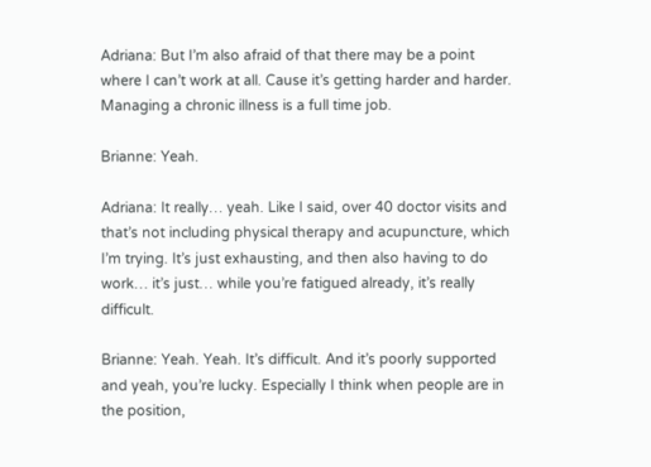Adriana: But I’m also afraid of that there may be a point where I can’t work at all. Cause it’s getting harder and harder. Managing a chronic illness is a full time job.

Brianne: Yeah.

Adriana: It really… yeah. Like I said, over 40 doctor visits and that’s not including physical therapy and acupuncture, which I’m trying. It’s just exhausting, and then also having to do work… it’s just… while you’re fatigued already, it’s really difficult.

Brianne: Yeah. Yeah. It’s difficult. And it’s poorly supported and yeah, you’re lucky. Especially I think when people are in the position,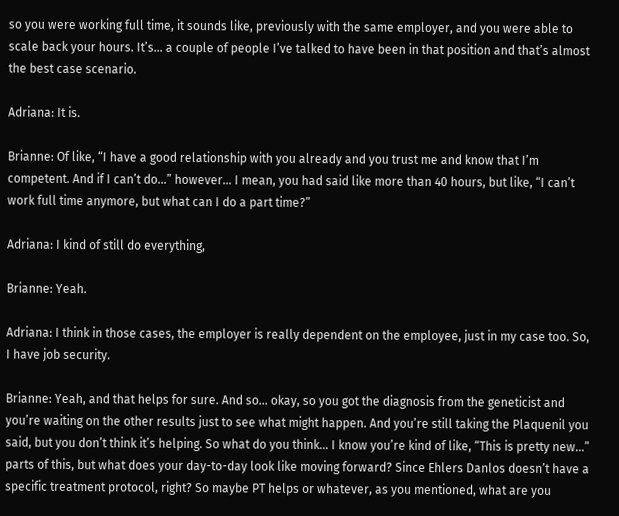so you were working full time, it sounds like, previously with the same employer, and you were able to scale back your hours. It’s… a couple of people I’ve talked to have been in that position and that’s almost the best case scenario.

Adriana: It is.

Brianne: Of like, “I have a good relationship with you already and you trust me and know that I’m competent. And if I can’t do…” however… I mean, you had said like more than 40 hours, but like, “I can’t work full time anymore, but what can I do a part time?”

Adriana: I kind of still do everything,

Brianne: Yeah.

Adriana: I think in those cases, the employer is really dependent on the employee, just in my case too. So, I have job security.

Brianne: Yeah, and that helps for sure. And so… okay, so you got the diagnosis from the geneticist and you’re waiting on the other results just to see what might happen. And you’re still taking the Plaquenil you said, but you don’t think it’s helping. So what do you think… I know you’re kind of like, “This is pretty new…” parts of this, but what does your day-to-day look like moving forward? Since Ehlers Danlos doesn’t have a specific treatment protocol, right? So maybe PT helps or whatever, as you mentioned, what are you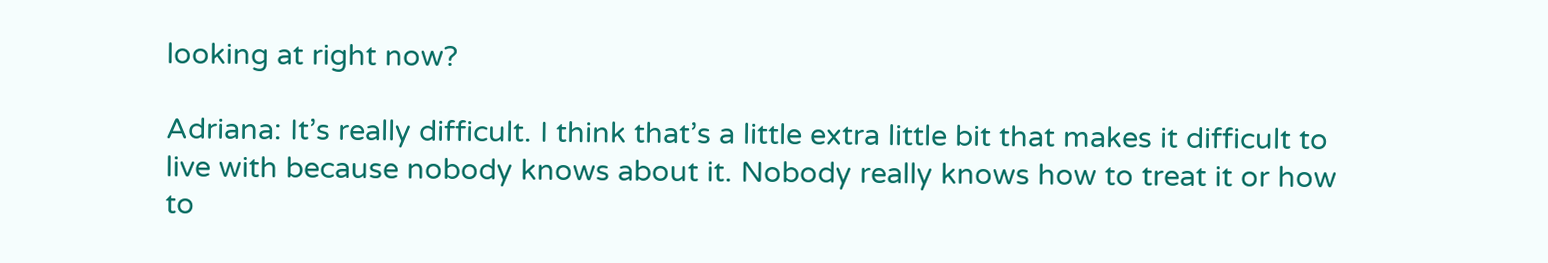looking at right now?

Adriana: It’s really difficult. I think that’s a little extra little bit that makes it difficult to live with because nobody knows about it. Nobody really knows how to treat it or how to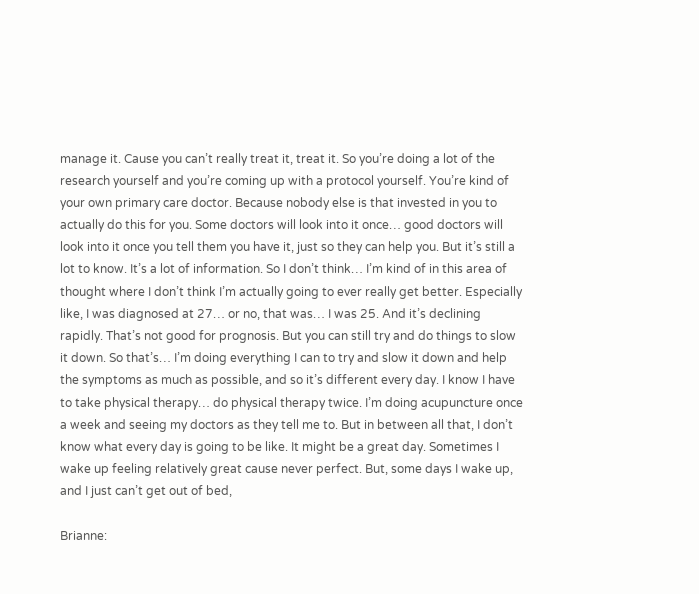manage it. Cause you can’t really treat it, treat it. So you’re doing a lot of the research yourself and you’re coming up with a protocol yourself. You’re kind of your own primary care doctor. Because nobody else is that invested in you to actually do this for you. Some doctors will look into it once… good doctors will look into it once you tell them you have it, just so they can help you. But it’s still a lot to know. It’s a lot of information. So I don’t think… I’m kind of in this area of thought where I don’t think I’m actually going to ever really get better. Especially like, I was diagnosed at 27… or no, that was… I was 25. And it’s declining rapidly. That’s not good for prognosis. But you can still try and do things to slow it down. So that’s… I’m doing everything I can to try and slow it down and help the symptoms as much as possible, and so it’s different every day. I know I have to take physical therapy… do physical therapy twice. I’m doing acupuncture once a week and seeing my doctors as they tell me to. But in between all that, I don’t know what every day is going to be like. It might be a great day. Sometimes I wake up feeling relatively great cause never perfect. But, some days I wake up, and I just can’t get out of bed,

Brianne: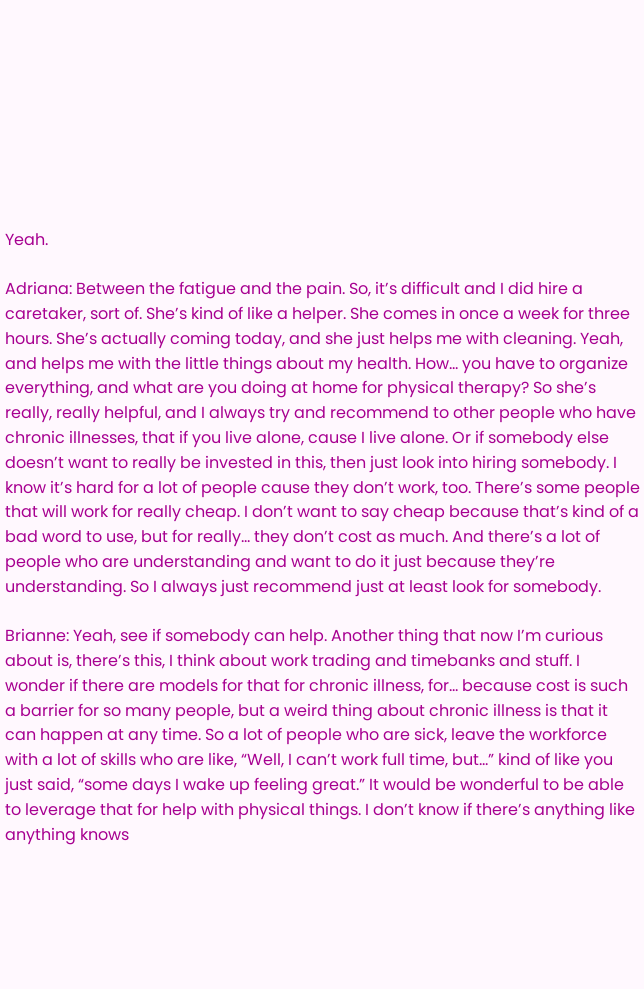Yeah.

Adriana: Between the fatigue and the pain. So, it’s difficult and I did hire a caretaker, sort of. She’s kind of like a helper. She comes in once a week for three hours. She’s actually coming today, and she just helps me with cleaning. Yeah, and helps me with the little things about my health. How… you have to organize everything, and what are you doing at home for physical therapy? So she’s really, really helpful, and I always try and recommend to other people who have chronic illnesses, that if you live alone, cause I live alone. Or if somebody else doesn’t want to really be invested in this, then just look into hiring somebody. I know it’s hard for a lot of people cause they don’t work, too. There’s some people that will work for really cheap. I don’t want to say cheap because that’s kind of a bad word to use, but for really… they don’t cost as much. And there’s a lot of people who are understanding and want to do it just because they’re understanding. So I always just recommend just at least look for somebody.

Brianne: Yeah, see if somebody can help. Another thing that now I’m curious about is, there’s this, I think about work trading and timebanks and stuff. I wonder if there are models for that for chronic illness, for… because cost is such a barrier for so many people, but a weird thing about chronic illness is that it can happen at any time. So a lot of people who are sick, leave the workforce with a lot of skills who are like, “Well, I can’t work full time, but…” kind of like you just said, “some days I wake up feeling great.” It would be wonderful to be able to leverage that for help with physical things. I don’t know if there’s anything like anything knows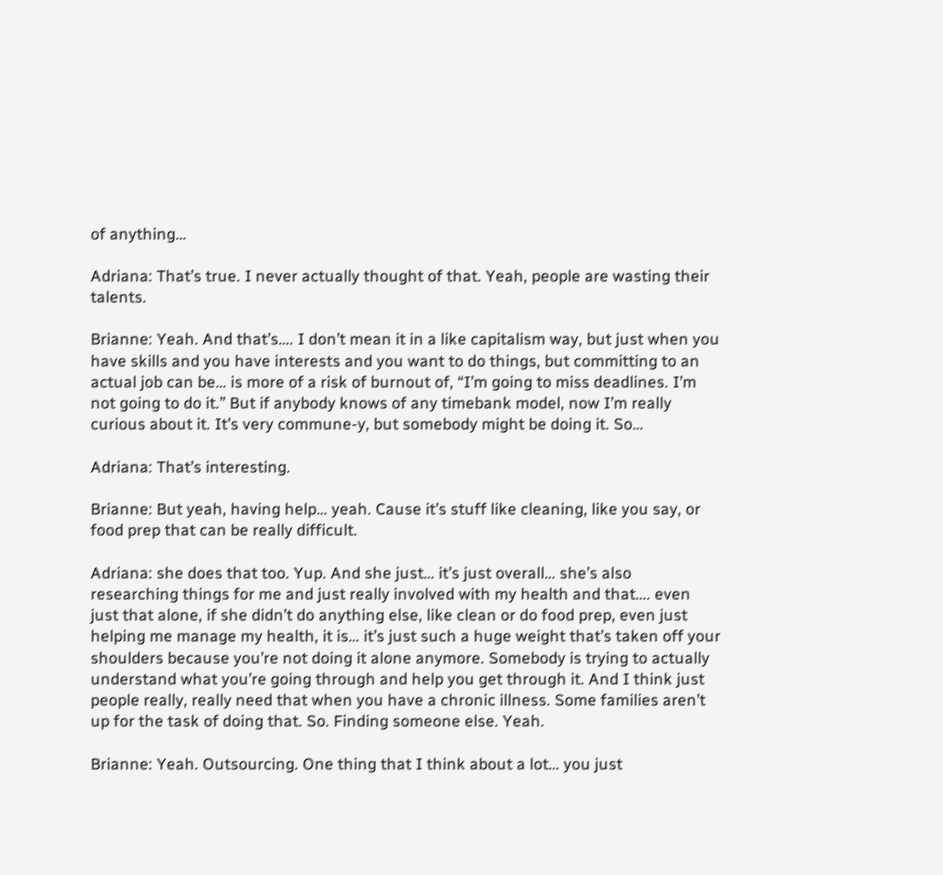of anything…

Adriana: That’s true. I never actually thought of that. Yeah, people are wasting their talents.

Brianne: Yeah. And that’s…. I don’t mean it in a like capitalism way, but just when you have skills and you have interests and you want to do things, but committing to an actual job can be… is more of a risk of burnout of, “I’m going to miss deadlines. I’m not going to do it.” But if anybody knows of any timebank model, now I’m really curious about it. It’s very commune-y, but somebody might be doing it. So…

Adriana: That’s interesting.

Brianne: But yeah, having help… yeah. Cause it’s stuff like cleaning, like you say, or food prep that can be really difficult.

Adriana: she does that too. Yup. And she just… it’s just overall… she’s also researching things for me and just really involved with my health and that…. even just that alone, if she didn’t do anything else, like clean or do food prep, even just helping me manage my health, it is… it’s just such a huge weight that’s taken off your shoulders because you’re not doing it alone anymore. Somebody is trying to actually understand what you’re going through and help you get through it. And I think just people really, really need that when you have a chronic illness. Some families aren’t up for the task of doing that. So. Finding someone else. Yeah.

Brianne: Yeah. Outsourcing. One thing that I think about a lot… you just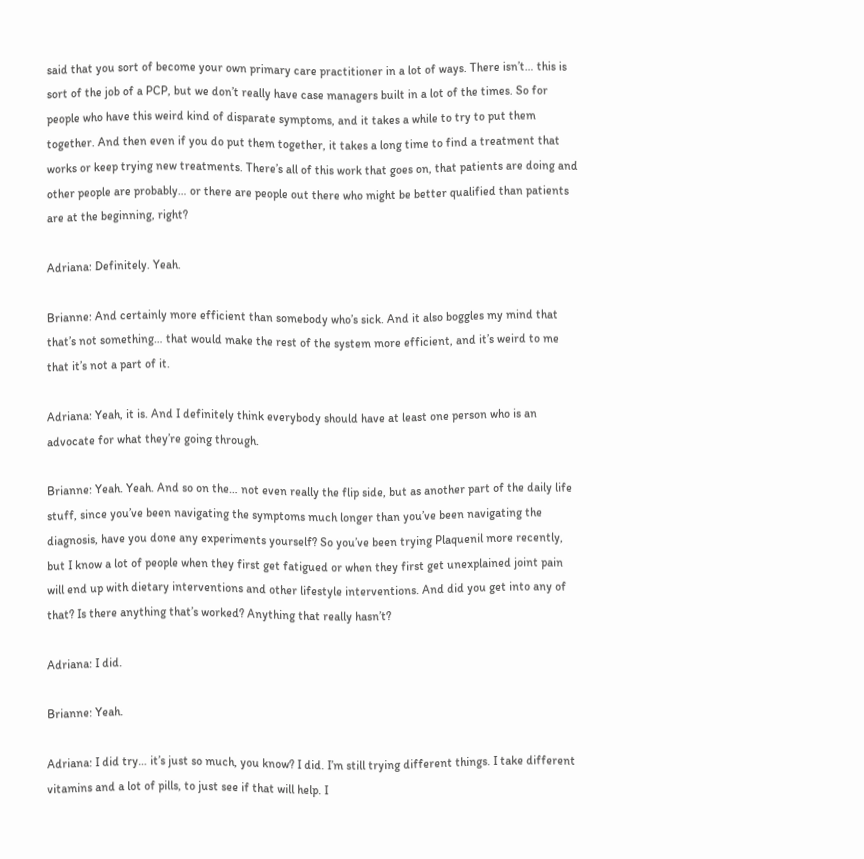said that you sort of become your own primary care practitioner in a lot of ways. There isn’t… this is sort of the job of a PCP, but we don’t really have case managers built in a lot of the times. So for people who have this weird kind of disparate symptoms, and it takes a while to try to put them together. And then even if you do put them together, it takes a long time to find a treatment that works or keep trying new treatments. There’s all of this work that goes on, that patients are doing and other people are probably… or there are people out there who might be better qualified than patients are at the beginning, right?

Adriana: Definitely. Yeah.

Brianne: And certainly more efficient than somebody who’s sick. And it also boggles my mind that that’s not something… that would make the rest of the system more efficient, and it’s weird to me that it’s not a part of it.

Adriana: Yeah, it is. And I definitely think everybody should have at least one person who is an advocate for what they’re going through.

Brianne: Yeah. Yeah. And so on the… not even really the flip side, but as another part of the daily life stuff, since you’ve been navigating the symptoms much longer than you’ve been navigating the diagnosis, have you done any experiments yourself? So you’ve been trying Plaquenil more recently, but I know a lot of people when they first get fatigued or when they first get unexplained joint pain will end up with dietary interventions and other lifestyle interventions. And did you get into any of that? Is there anything that’s worked? Anything that really hasn’t?

Adriana: I did.

Brianne: Yeah.

Adriana: I did try… it’s just so much, you know? I did. I’m still trying different things. I take different vitamins and a lot of pills, to just see if that will help. I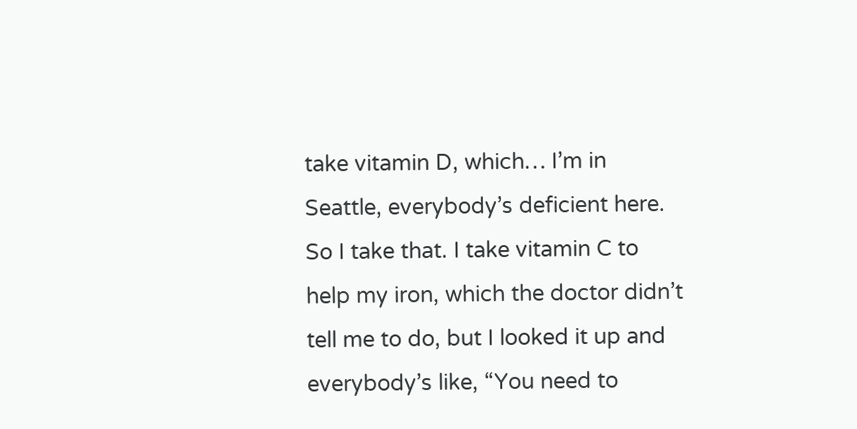take vitamin D, which… I’m in Seattle, everybody’s deficient here. So I take that. I take vitamin C to help my iron, which the doctor didn’t tell me to do, but I looked it up and everybody’s like, “You need to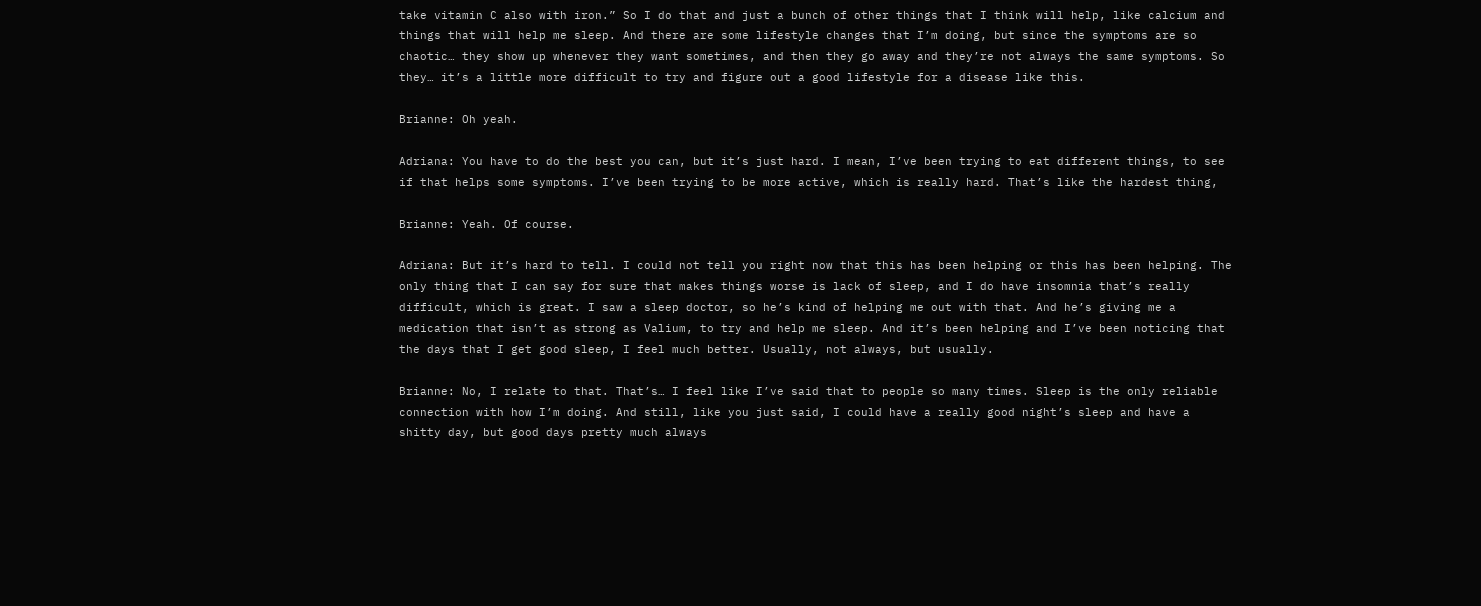take vitamin C also with iron.” So I do that and just a bunch of other things that I think will help, like calcium and things that will help me sleep. And there are some lifestyle changes that I’m doing, but since the symptoms are so chaotic… they show up whenever they want sometimes, and then they go away and they’re not always the same symptoms. So they… it’s a little more difficult to try and figure out a good lifestyle for a disease like this.

Brianne: Oh yeah.

Adriana: You have to do the best you can, but it’s just hard. I mean, I’ve been trying to eat different things, to see if that helps some symptoms. I’ve been trying to be more active, which is really hard. That’s like the hardest thing,

Brianne: Yeah. Of course.

Adriana: But it’s hard to tell. I could not tell you right now that this has been helping or this has been helping. The only thing that I can say for sure that makes things worse is lack of sleep, and I do have insomnia that’s really difficult, which is great. I saw a sleep doctor, so he’s kind of helping me out with that. And he’s giving me a medication that isn’t as strong as Valium, to try and help me sleep. And it’s been helping and I’ve been noticing that the days that I get good sleep, I feel much better. Usually, not always, but usually.

Brianne: No, I relate to that. That’s… I feel like I’ve said that to people so many times. Sleep is the only reliable connection with how I’m doing. And still, like you just said, I could have a really good night’s sleep and have a shitty day, but good days pretty much always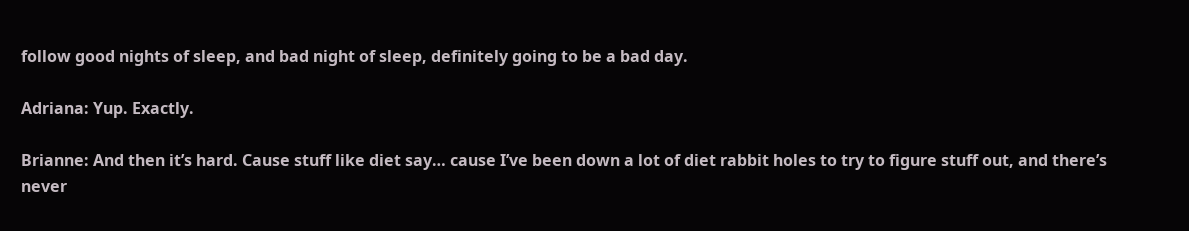follow good nights of sleep, and bad night of sleep, definitely going to be a bad day.

Adriana: Yup. Exactly.

Brianne: And then it’s hard. Cause stuff like diet say… cause I’ve been down a lot of diet rabbit holes to try to figure stuff out, and there’s never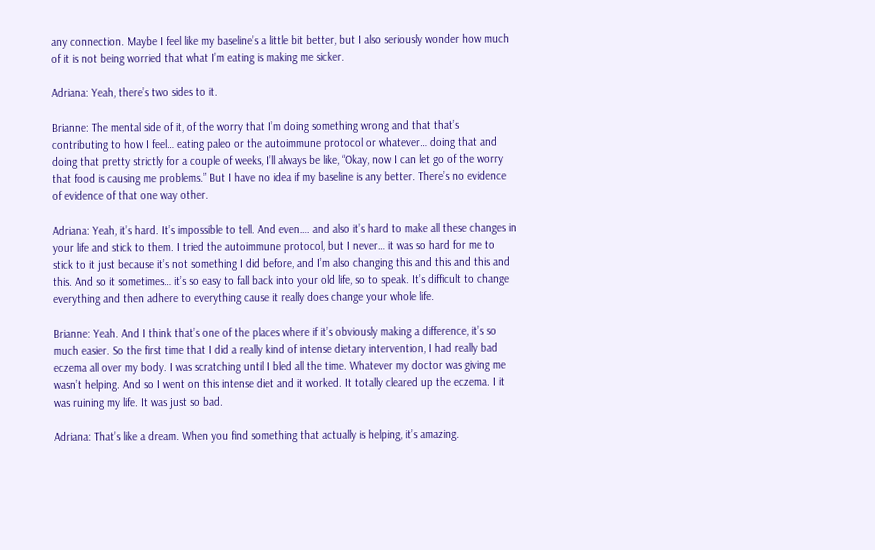any connection. Maybe I feel like my baseline’s a little bit better, but I also seriously wonder how much of it is not being worried that what I’m eating is making me sicker.

Adriana: Yeah, there’s two sides to it.

Brianne: The mental side of it, of the worry that I’m doing something wrong and that that’s contributing to how I feel… eating paleo or the autoimmune protocol or whatever… doing that and doing that pretty strictly for a couple of weeks, I’ll always be like, “Okay, now I can let go of the worry that food is causing me problems.” But I have no idea if my baseline is any better. There’s no evidence of evidence of that one way other.

Adriana: Yeah, it’s hard. It’s impossible to tell. And even…. and also it’s hard to make all these changes in your life and stick to them. I tried the autoimmune protocol, but I never… it was so hard for me to stick to it just because it’s not something I did before, and I’m also changing this and this and this and this. And so it sometimes… it’s so easy to fall back into your old life, so to speak. It’s difficult to change everything and then adhere to everything cause it really does change your whole life.

Brianne: Yeah. And I think that’s one of the places where if it’s obviously making a difference, it’s so much easier. So the first time that I did a really kind of intense dietary intervention, I had really bad eczema all over my body. I was scratching until I bled all the time. Whatever my doctor was giving me wasn’t helping. And so I went on this intense diet and it worked. It totally cleared up the eczema. I it was ruining my life. It was just so bad.

Adriana: That’s like a dream. When you find something that actually is helping, it’s amazing.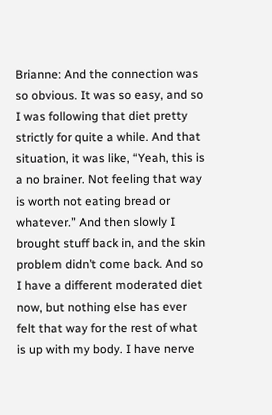Brianne: And the connection was so obvious. It was so easy, and so I was following that diet pretty strictly for quite a while. And that situation, it was like, “Yeah, this is a no brainer. Not feeling that way is worth not eating bread or whatever.” And then slowly I brought stuff back in, and the skin problem didn’t come back. And so I have a different moderated diet now, but nothing else has ever felt that way for the rest of what is up with my body. I have nerve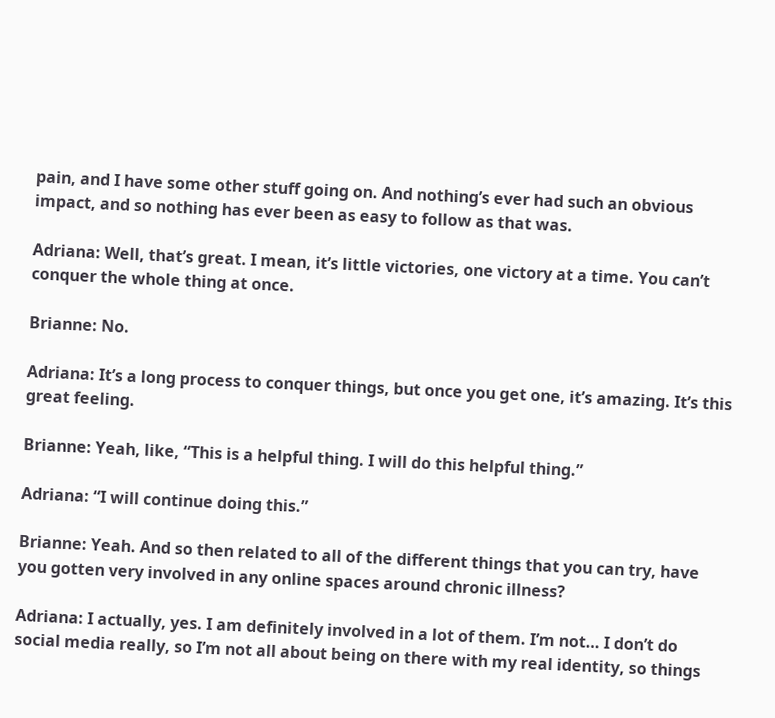pain, and I have some other stuff going on. And nothing’s ever had such an obvious impact, and so nothing has ever been as easy to follow as that was.

Adriana: Well, that’s great. I mean, it’s little victories, one victory at a time. You can’t conquer the whole thing at once.

Brianne: No.

Adriana: It’s a long process to conquer things, but once you get one, it’s amazing. It’s this great feeling.

Brianne: Yeah, like, “This is a helpful thing. I will do this helpful thing.”

Adriana: “I will continue doing this.”

Brianne: Yeah. And so then related to all of the different things that you can try, have you gotten very involved in any online spaces around chronic illness?

Adriana: I actually, yes. I am definitely involved in a lot of them. I’m not… I don’t do social media really, so I’m not all about being on there with my real identity, so things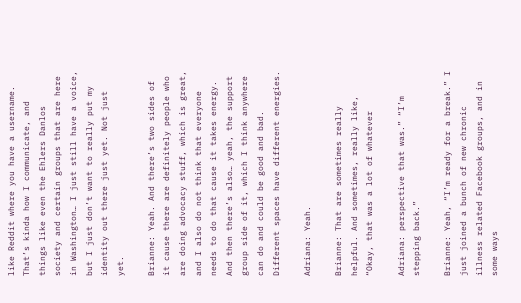like Reddit where you have a username. That’s kinda how I communicate, and things like even the Ehlers Danlos society and certain groups that are here in Washington… I just still have a voice, but I just don’t want to really put my identity out there just yet. Not just yet.

Brianne: Yeah. And there’s two sides of it cause there are definitely people who are doing advocacy stuff, which is great, and I also do not think that everyone needs to do that cause it takes energy. And then there’s also… yeah, the support group side of it, which I think anywhere can do and could be good and bad. Different spaces have different energies.

Adriana: Yeah.

Brianne: That are sometimes really helpful. And sometimes, really like, “Okay, that was a lot of whatever

Adriana: perspective that was.” “I’m stepping back.”

Brianne: Yeah, “I’m ready for a break.” I just joined a bunch of new chronic illness related Facebook groups, and in some ways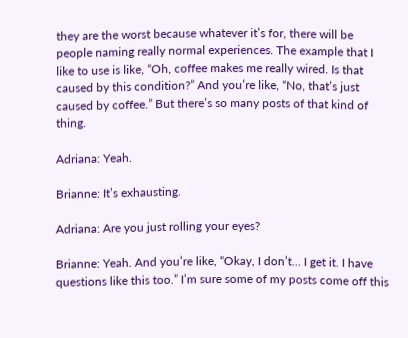they are the worst because whatever it’s for, there will be people naming really normal experiences. The example that I like to use is like, “Oh, coffee makes me really wired. Is that caused by this condition?” And you’re like, “No, that’s just caused by coffee.” But there’s so many posts of that kind of thing.

Adriana: Yeah.

Brianne: It’s exhausting.

Adriana: Are you just rolling your eyes?

Brianne: Yeah. And you’re like, “Okay, I don’t… I get it. I have questions like this too.” I’m sure some of my posts come off this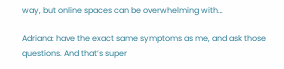way, but online spaces can be overwhelming with…

Adriana: have the exact same symptoms as me, and ask those questions. And that’s super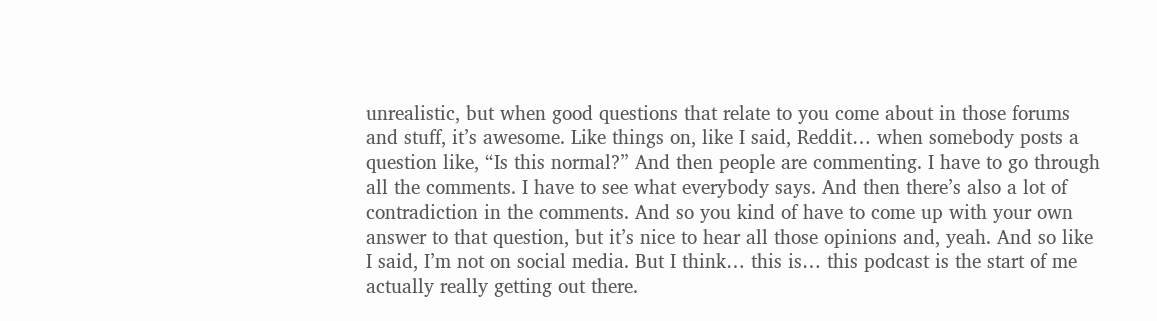unrealistic, but when good questions that relate to you come about in those forums and stuff, it’s awesome. Like things on, like I said, Reddit… when somebody posts a question like, “Is this normal?” And then people are commenting. I have to go through all the comments. I have to see what everybody says. And then there’s also a lot of contradiction in the comments. And so you kind of have to come up with your own answer to that question, but it’s nice to hear all those opinions and, yeah. And so like I said, I’m not on social media. But I think… this is… this podcast is the start of me actually really getting out there.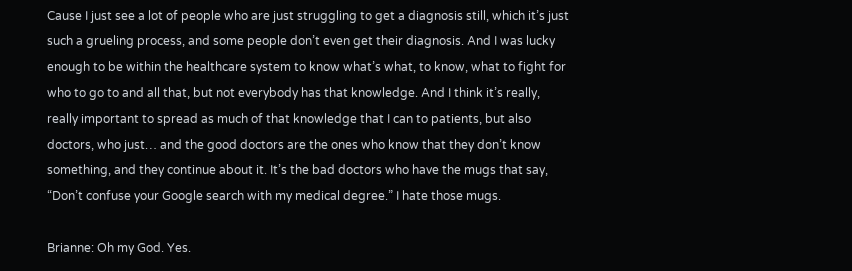Cause I just see a lot of people who are just struggling to get a diagnosis still, which it’s just such a grueling process, and some people don’t even get their diagnosis. And I was lucky enough to be within the healthcare system to know what’s what, to know, what to fight for who to go to and all that, but not everybody has that knowledge. And I think it’s really, really important to spread as much of that knowledge that I can to patients, but also doctors, who just… and the good doctors are the ones who know that they don’t know something, and they continue about it. It’s the bad doctors who have the mugs that say, “Don’t confuse your Google search with my medical degree.” I hate those mugs.

Brianne: Oh my God. Yes.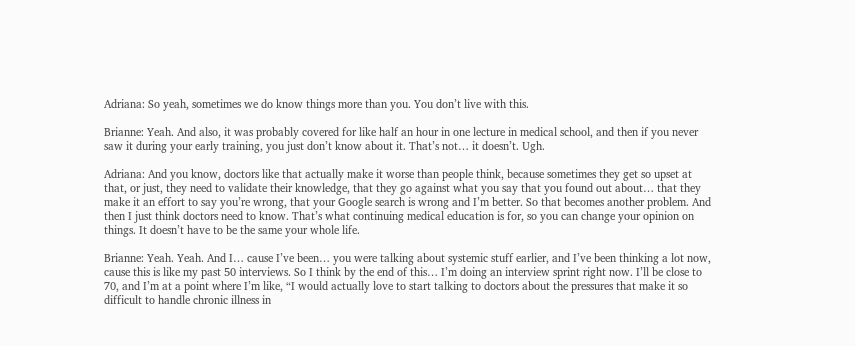Adriana: So yeah, sometimes we do know things more than you. You don’t live with this.

Brianne: Yeah. And also, it was probably covered for like half an hour in one lecture in medical school, and then if you never saw it during your early training, you just don’t know about it. That’s not… it doesn’t. Ugh.

Adriana: And you know, doctors like that actually make it worse than people think, because sometimes they get so upset at that, or just, they need to validate their knowledge, that they go against what you say that you found out about… that they make it an effort to say you’re wrong, that your Google search is wrong and I’m better. So that becomes another problem. And then I just think doctors need to know. That’s what continuing medical education is for, so you can change your opinion on things. It doesn’t have to be the same your whole life.

Brianne: Yeah. Yeah. And I… cause I’ve been… you were talking about systemic stuff earlier, and I’ve been thinking a lot now, cause this is like my past 50 interviews. So I think by the end of this… I’m doing an interview sprint right now. I’ll be close to 70, and I’m at a point where I’m like, “I would actually love to start talking to doctors about the pressures that make it so difficult to handle chronic illness in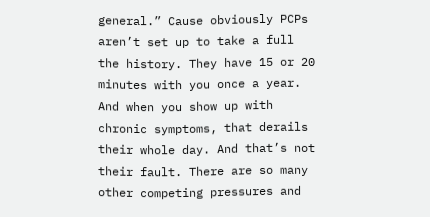general.” Cause obviously PCPs aren’t set up to take a full the history. They have 15 or 20 minutes with you once a year. And when you show up with chronic symptoms, that derails their whole day. And that’s not their fault. There are so many other competing pressures and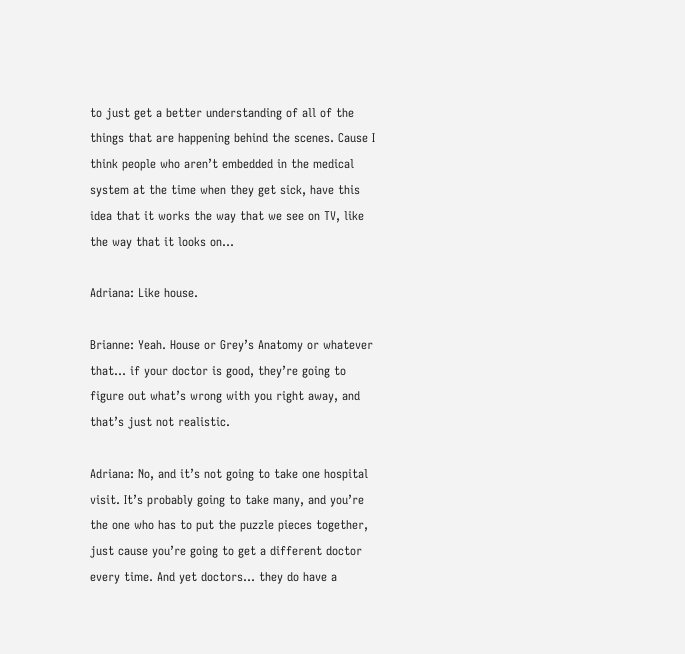to just get a better understanding of all of the things that are happening behind the scenes. Cause I think people who aren’t embedded in the medical system at the time when they get sick, have this idea that it works the way that we see on TV, like the way that it looks on…

Adriana: Like house.

Brianne: Yeah. House or Grey’s Anatomy or whatever that… if your doctor is good, they’re going to figure out what’s wrong with you right away, and that’s just not realistic.

Adriana: No, and it’s not going to take one hospital visit. It’s probably going to take many, and you’re the one who has to put the puzzle pieces together, just cause you’re going to get a different doctor every time. And yet doctors… they do have a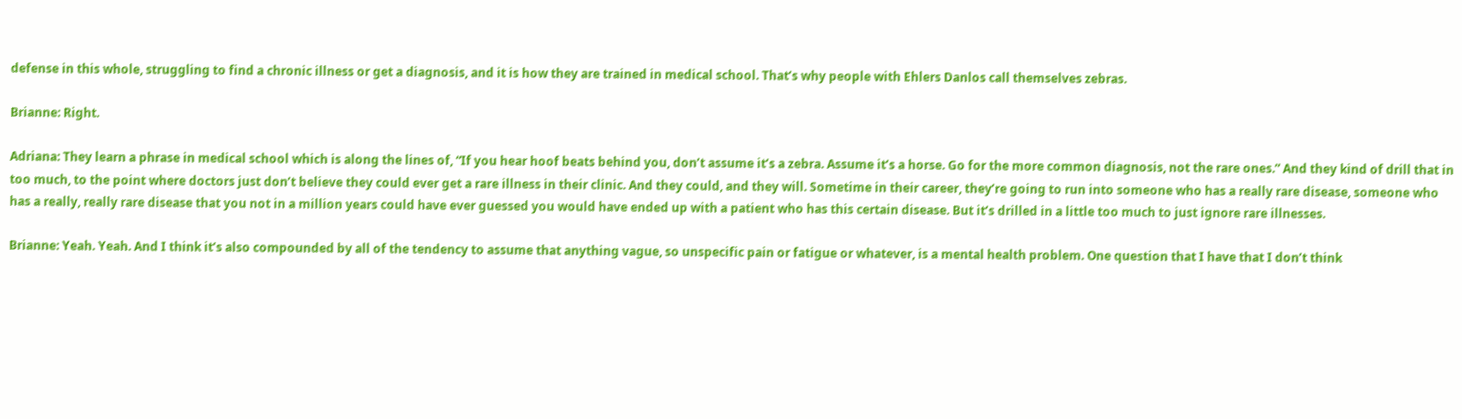defense in this whole, struggling to find a chronic illness or get a diagnosis, and it is how they are trained in medical school. That’s why people with Ehlers Danlos call themselves zebras.

Brianne: Right.

Adriana: They learn a phrase in medical school which is along the lines of, “If you hear hoof beats behind you, don’t assume it’s a zebra. Assume it’s a horse. Go for the more common diagnosis, not the rare ones.” And they kind of drill that in too much, to the point where doctors just don’t believe they could ever get a rare illness in their clinic. And they could, and they will. Sometime in their career, they’re going to run into someone who has a really rare disease, someone who has a really, really rare disease that you not in a million years could have ever guessed you would have ended up with a patient who has this certain disease. But it’s drilled in a little too much to just ignore rare illnesses.

Brianne: Yeah. Yeah. And I think it’s also compounded by all of the tendency to assume that anything vague, so unspecific pain or fatigue or whatever, is a mental health problem. One question that I have that I don’t think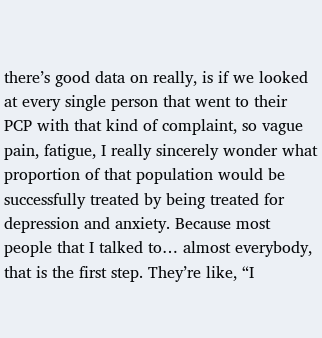there’s good data on really, is if we looked at every single person that went to their PCP with that kind of complaint, so vague pain, fatigue, I really sincerely wonder what proportion of that population would be successfully treated by being treated for depression and anxiety. Because most people that I talked to… almost everybody, that is the first step. They’re like, “I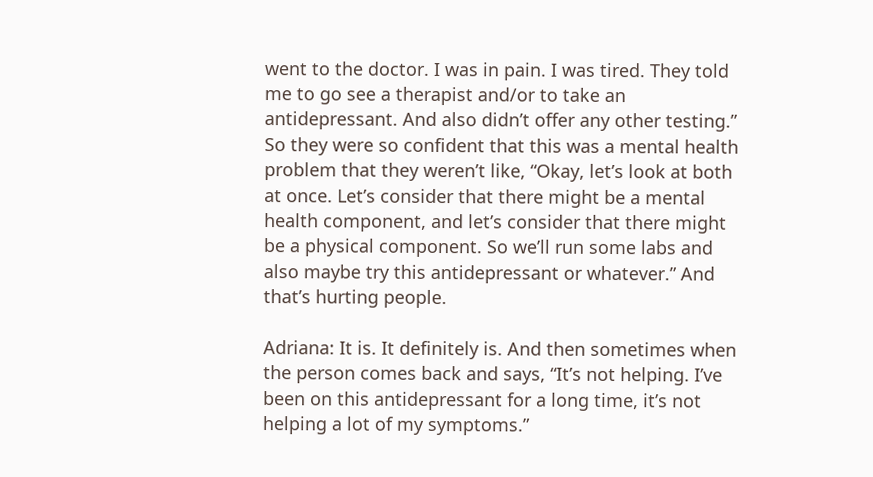went to the doctor. I was in pain. I was tired. They told me to go see a therapist and/or to take an antidepressant. And also didn’t offer any other testing.” So they were so confident that this was a mental health problem that they weren’t like, “Okay, let’s look at both at once. Let’s consider that there might be a mental health component, and let’s consider that there might be a physical component. So we’ll run some labs and also maybe try this antidepressant or whatever.” And that’s hurting people.

Adriana: It is. It definitely is. And then sometimes when the person comes back and says, “It’s not helping. I’ve been on this antidepressant for a long time, it’s not helping a lot of my symptoms.”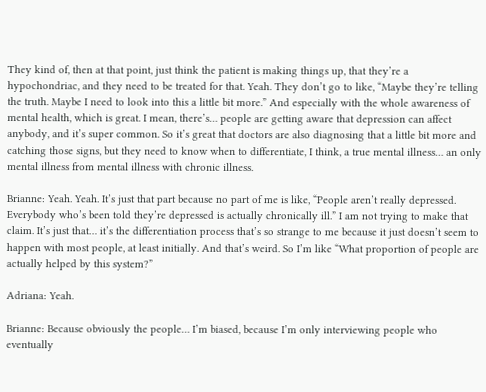They kind of, then at that point, just think the patient is making things up, that they’re a hypochondriac, and they need to be treated for that. Yeah. They don’t go to like, “Maybe they’re telling the truth. Maybe I need to look into this a little bit more.” And especially with the whole awareness of mental health, which is great. I mean, there’s… people are getting aware that depression can affect anybody, and it’s super common. So it’s great that doctors are also diagnosing that a little bit more and catching those signs, but they need to know when to differentiate, I think, a true mental illness… an only mental illness from mental illness with chronic illness.

Brianne: Yeah. Yeah. It’s just that part because no part of me is like, “People aren’t really depressed. Everybody who’s been told they’re depressed is actually chronically ill.” I am not trying to make that claim. It’s just that… it’s the differentiation process that’s so strange to me because it just doesn’t seem to happen with most people, at least initially. And that’s weird. So I’m like “What proportion of people are actually helped by this system?”

Adriana: Yeah.

Brianne: Because obviously the people… I’m biased, because I’m only interviewing people who eventually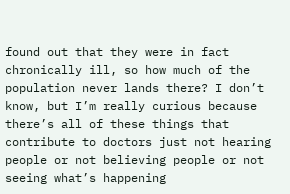found out that they were in fact chronically ill, so how much of the population never lands there? I don’t know, but I’m really curious because there’s all of these things that contribute to doctors just not hearing people or not believing people or not seeing what’s happening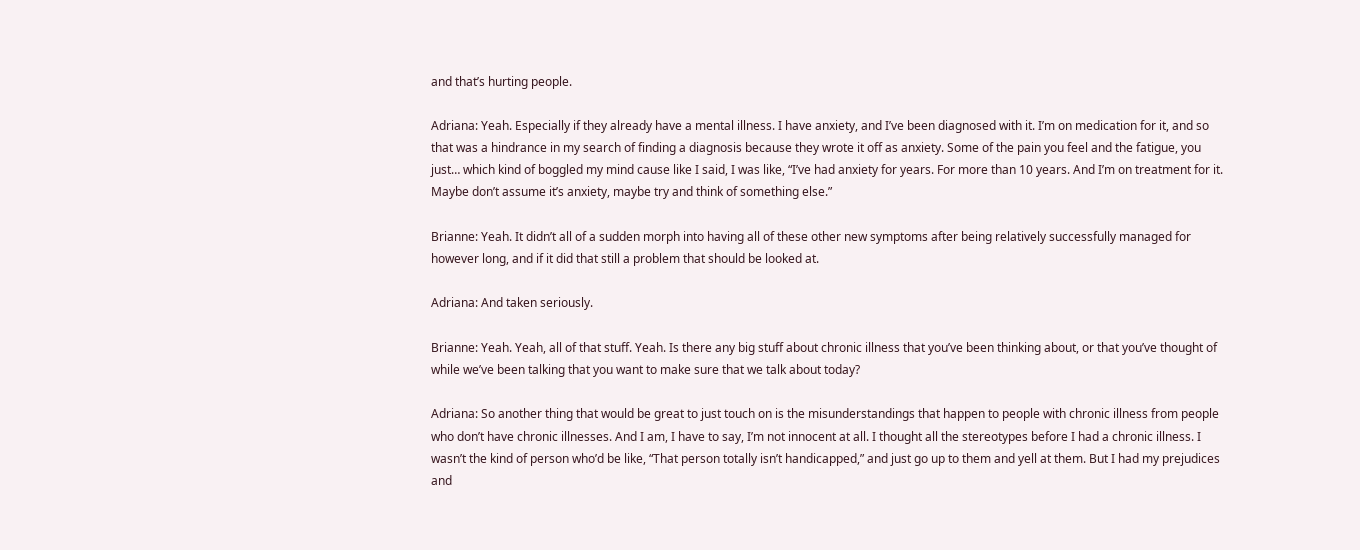and that’s hurting people.

Adriana: Yeah. Especially if they already have a mental illness. I have anxiety, and I’ve been diagnosed with it. I’m on medication for it, and so that was a hindrance in my search of finding a diagnosis because they wrote it off as anxiety. Some of the pain you feel and the fatigue, you just… which kind of boggled my mind cause like I said, I was like, “I’ve had anxiety for years. For more than 10 years. And I’m on treatment for it. Maybe don’t assume it’s anxiety, maybe try and think of something else.”

Brianne: Yeah. It didn’t all of a sudden morph into having all of these other new symptoms after being relatively successfully managed for however long, and if it did that still a problem that should be looked at.

Adriana: And taken seriously.

Brianne: Yeah. Yeah, all of that stuff. Yeah. Is there any big stuff about chronic illness that you’ve been thinking about, or that you’ve thought of while we’ve been talking that you want to make sure that we talk about today?

Adriana: So another thing that would be great to just touch on is the misunderstandings that happen to people with chronic illness from people who don’t have chronic illnesses. And I am, I have to say, I’m not innocent at all. I thought all the stereotypes before I had a chronic illness. I wasn’t the kind of person who’d be like, “That person totally isn’t handicapped,” and just go up to them and yell at them. But I had my prejudices and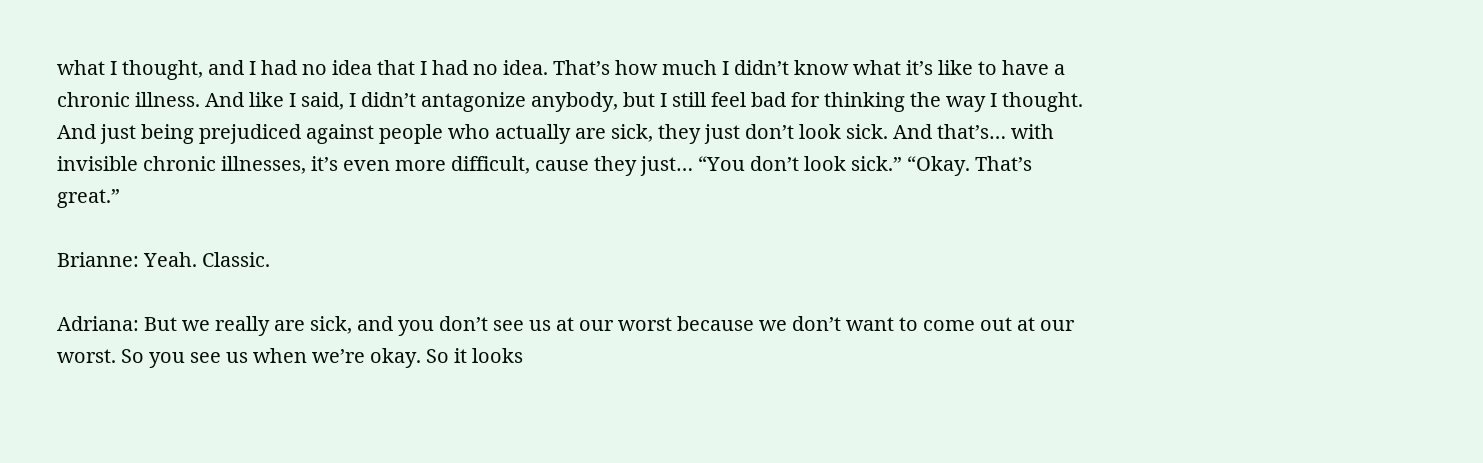what I thought, and I had no idea that I had no idea. That’s how much I didn’t know what it’s like to have a chronic illness. And like I said, I didn’t antagonize anybody, but I still feel bad for thinking the way I thought. And just being prejudiced against people who actually are sick, they just don’t look sick. And that’s… with invisible chronic illnesses, it’s even more difficult, cause they just… “You don’t look sick.” “Okay. That’s great.”

Brianne: Yeah. Classic.

Adriana: But we really are sick, and you don’t see us at our worst because we don’t want to come out at our worst. So you see us when we’re okay. So it looks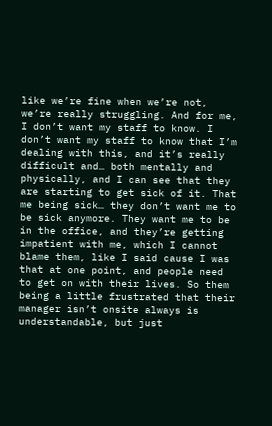like we’re fine when we’re not, we’re really struggling. And for me, I don’t want my staff to know. I don’t want my staff to know that I’m dealing with this, and it’s really difficult and… both mentally and physically, and I can see that they are starting to get sick of it. That me being sick… they don’t want me to be sick anymore. They want me to be in the office, and they’re getting impatient with me, which I cannot blame them, like I said cause I was that at one point, and people need to get on with their lives. So them being a little frustrated that their manager isn’t onsite always is understandable, but just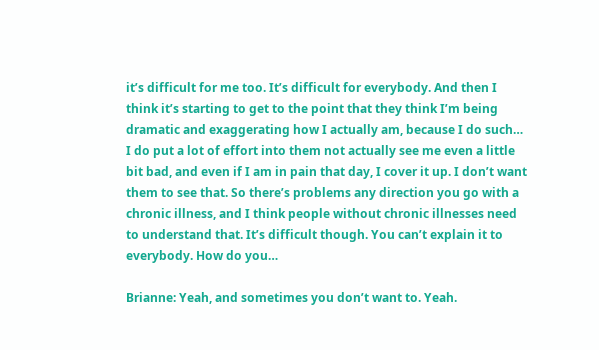it’s difficult for me too. It’s difficult for everybody. And then I think it’s starting to get to the point that they think I’m being dramatic and exaggerating how I actually am, because I do such… I do put a lot of effort into them not actually see me even a little bit bad, and even if I am in pain that day, I cover it up. I don’t want them to see that. So there’s problems any direction you go with a chronic illness, and I think people without chronic illnesses need to understand that. It’s difficult though. You can’t explain it to everybody. How do you…

Brianne: Yeah, and sometimes you don’t want to. Yeah.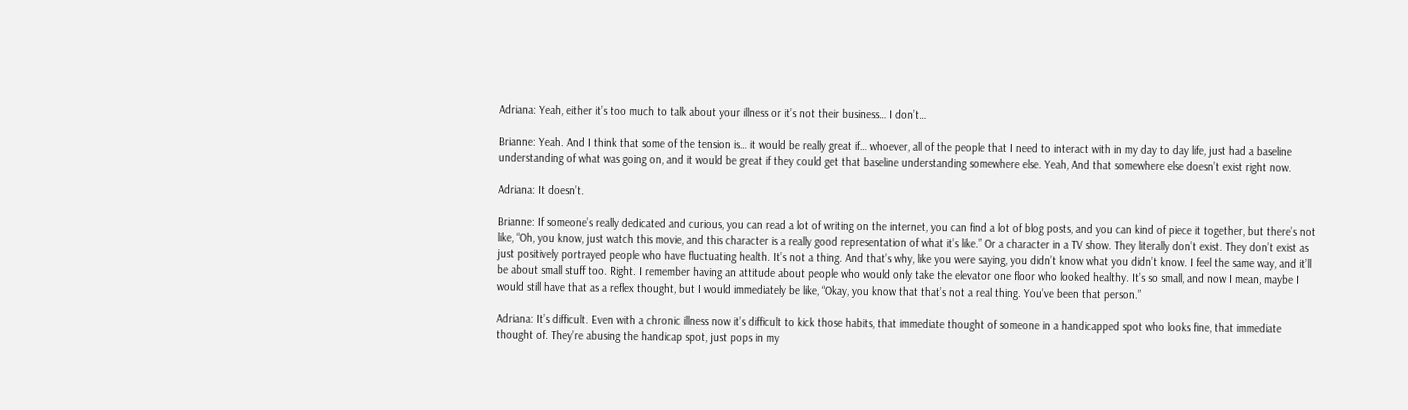Adriana: Yeah, either it’s too much to talk about your illness or it’s not their business… I don’t…

Brianne: Yeah. And I think that some of the tension is… it would be really great if… whoever, all of the people that I need to interact with in my day to day life, just had a baseline understanding of what was going on, and it would be great if they could get that baseline understanding somewhere else. Yeah, And that somewhere else doesn’t exist right now.

Adriana: It doesn’t.

Brianne: If someone’s really dedicated and curious, you can read a lot of writing on the internet, you can find a lot of blog posts, and you can kind of piece it together, but there’s not like, “Oh, you know, just watch this movie, and this character is a really good representation of what it’s like.” Or a character in a TV show. They literally don’t exist. They don’t exist as just positively portrayed people who have fluctuating health. It’s not a thing. And that’s why, like you were saying, you didn’t know what you didn’t know. I feel the same way, and it’ll be about small stuff too. Right. I remember having an attitude about people who would only take the elevator one floor who looked healthy. It’s so small, and now I mean, maybe I would still have that as a reflex thought, but I would immediately be like, “Okay, you know that that’s not a real thing. You’ve been that person.”

Adriana: It’s difficult. Even with a chronic illness now it’s difficult to kick those habits, that immediate thought of someone in a handicapped spot who looks fine, that immediate thought of. They’re abusing the handicap spot, just pops in my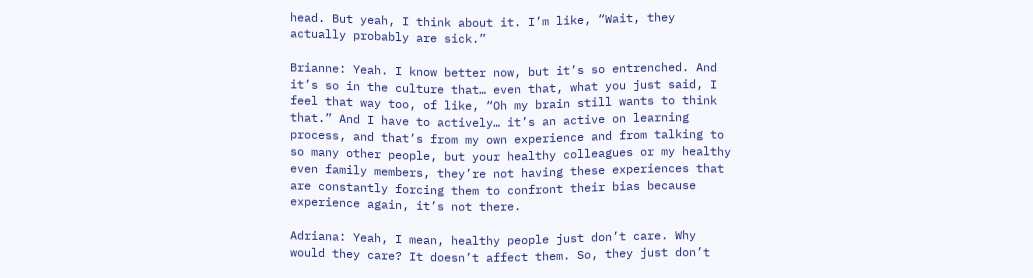head. But yeah, I think about it. I’m like, “Wait, they actually probably are sick.”

Brianne: Yeah. I know better now, but it’s so entrenched. And it’s so in the culture that… even that, what you just said, I feel that way too, of like, “Oh my brain still wants to think that.” And I have to actively… it’s an active on learning process, and that’s from my own experience and from talking to so many other people, but your healthy colleagues or my healthy even family members, they’re not having these experiences that are constantly forcing them to confront their bias because experience again, it’s not there.

Adriana: Yeah, I mean, healthy people just don’t care. Why would they care? It doesn’t affect them. So, they just don’t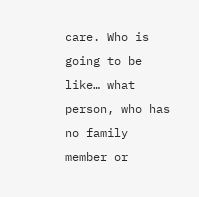care. Who is going to be like… what person, who has no family member or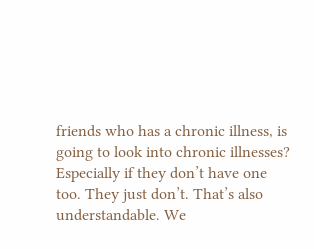friends who has a chronic illness, is going to look into chronic illnesses? Especially if they don’t have one too. They just don’t. That’s also understandable. We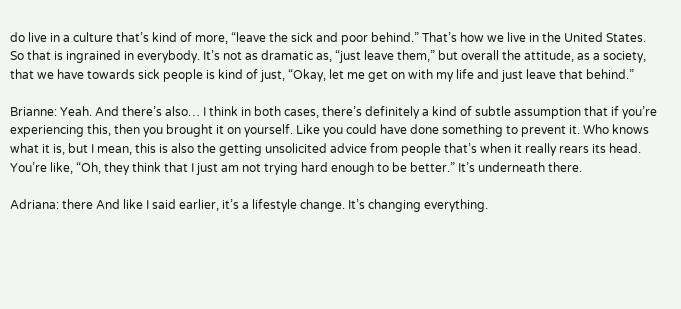do live in a culture that’s kind of more, “leave the sick and poor behind.” That’s how we live in the United States. So that is ingrained in everybody. It’s not as dramatic as, “just leave them,” but overall the attitude, as a society, that we have towards sick people is kind of just, “Okay, let me get on with my life and just leave that behind.”

Brianne: Yeah. And there’s also… I think in both cases, there’s definitely a kind of subtle assumption that if you’re experiencing this, then you brought it on yourself. Like you could have done something to prevent it. Who knows what it is, but I mean, this is also the getting unsolicited advice from people that’s when it really rears its head. You’re like, “Oh, they think that I just am not trying hard enough to be better.” It’s underneath there.

Adriana: there And like I said earlier, it’s a lifestyle change. It’s changing everything.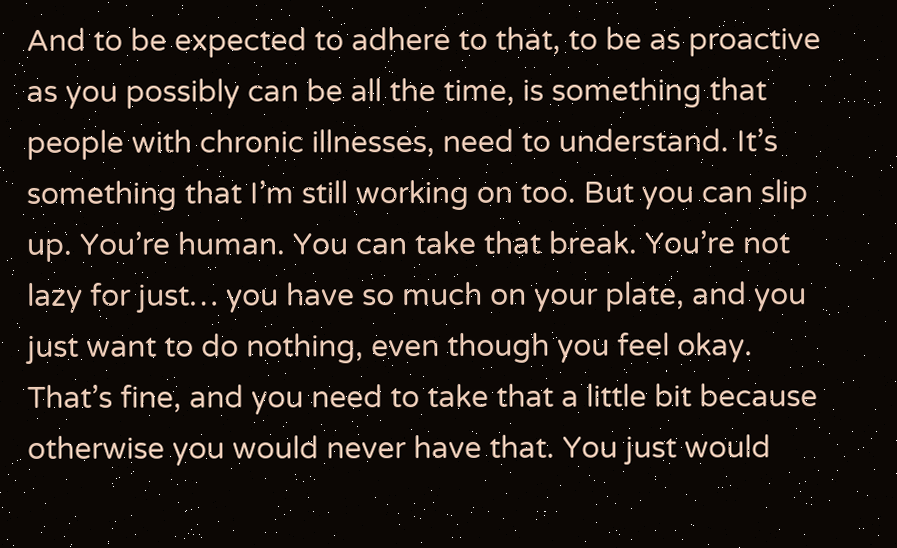And to be expected to adhere to that, to be as proactive as you possibly can be all the time, is something that people with chronic illnesses, need to understand. It’s something that I’m still working on too. But you can slip up. You’re human. You can take that break. You’re not lazy for just… you have so much on your plate, and you just want to do nothing, even though you feel okay. That’s fine, and you need to take that a little bit because otherwise you would never have that. You just would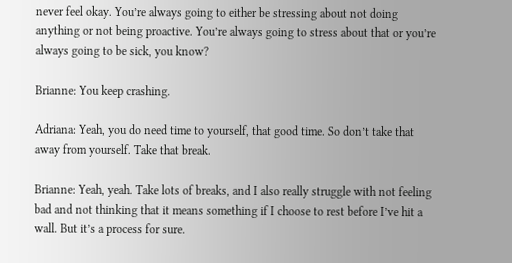never feel okay. You’re always going to either be stressing about not doing anything or not being proactive. You’re always going to stress about that or you’re always going to be sick, you know?

Brianne: You keep crashing.

Adriana: Yeah, you do need time to yourself, that good time. So don’t take that away from yourself. Take that break.

Brianne: Yeah, yeah. Take lots of breaks, and I also really struggle with not feeling bad and not thinking that it means something if I choose to rest before I’ve hit a wall. But it’s a process for sure.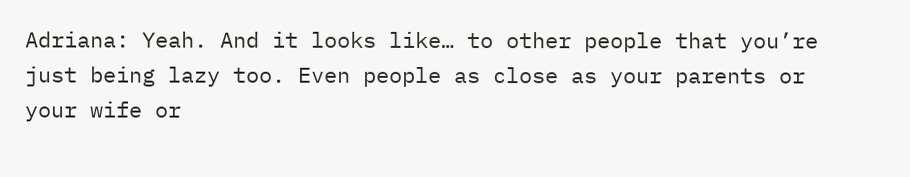Adriana: Yeah. And it looks like… to other people that you’re just being lazy too. Even people as close as your parents or your wife or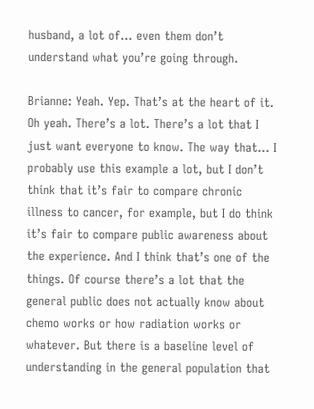husband, a lot of… even them don’t understand what you’re going through.

Brianne: Yeah. Yep. That’s at the heart of it. Oh yeah. There’s a lot. There’s a lot that I just want everyone to know. The way that… I probably use this example a lot, but I don’t think that it’s fair to compare chronic illness to cancer, for example, but I do think it’s fair to compare public awareness about the experience. And I think that’s one of the things. Of course there’s a lot that the general public does not actually know about chemo works or how radiation works or whatever. But there is a baseline level of understanding in the general population that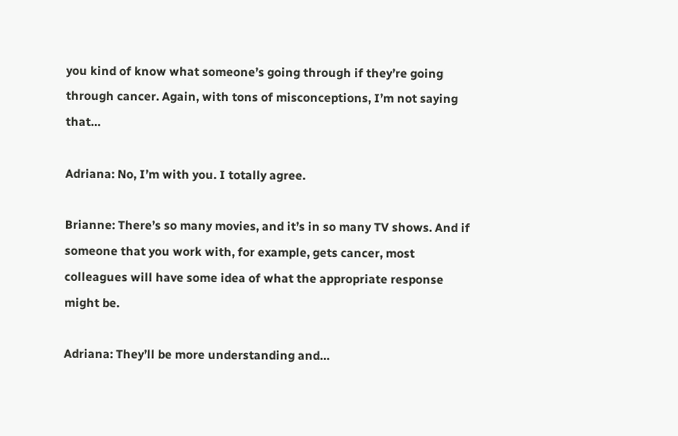you kind of know what someone’s going through if they’re going through cancer. Again, with tons of misconceptions, I’m not saying that…

Adriana: No, I’m with you. I totally agree.

Brianne: There’s so many movies, and it’s in so many TV shows. And if someone that you work with, for example, gets cancer, most colleagues will have some idea of what the appropriate response might be.

Adriana: They’ll be more understanding and…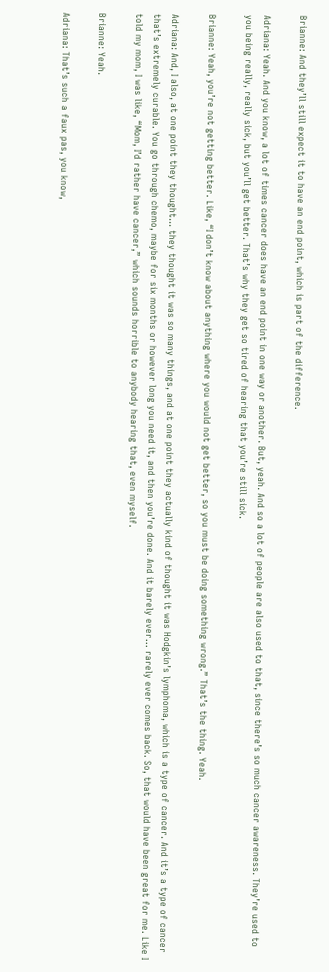Brianne: And they’ll still expect it to have an end point, which is part of the difference.

Adriana: Yeah. And you know, a lot of times cancer does have an end point in one way or another. But, yeah. And so a lot of people are also used to that, since there’s so much cancer awareness. They’re used to you being really, really sick, but you’ll get better. That’s why they get so tired of hearing that you’re still sick.

Brianne: Yeah, you’re not getting better. Like, “I don’t know about anything where you would not get better, so you must be doing something wrong.” That’s the thing. Yeah.

Adriana: And, I also, at one point they thought… they thought it was so many things, and at one point they actually kind of thought it was Hodgkin’s lymphoma, which is a type of cancer. And it’s a type of cancer that’s extremely curable. You go through chemo, maybe for six months or however long you need it, and then you’re done. And it barely ever… rarely ever comes back. So, that would have been great for me. Like I told my mom, I was like, “Mom, I’d rather have cancer,” which sounds horrible to anybody hearing that, even myself.

Brianne: Yeah.

Adriana: That’s such a faux pas, you know,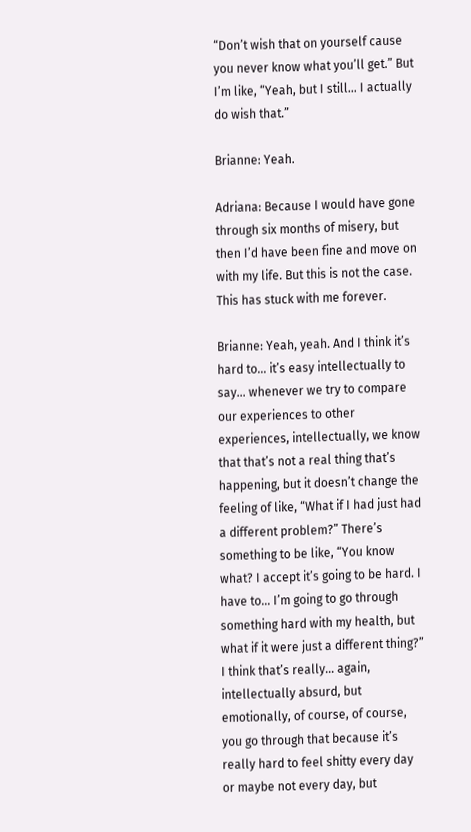“Don’t wish that on yourself cause you never know what you’ll get.” But I’m like, “Yeah, but I still… I actually do wish that.”

Brianne: Yeah.

Adriana: Because I would have gone through six months of misery, but then I’d have been fine and move on with my life. But this is not the case. This has stuck with me forever.

Brianne: Yeah, yeah. And I think it’s hard to… it’s easy intellectually to say… whenever we try to compare our experiences to other experiences, intellectually, we know that that’s not a real thing that’s happening, but it doesn’t change the feeling of like, “What if I had just had a different problem?” There’s something to be like, “You know what? I accept it’s going to be hard. I have to… I’m going to go through something hard with my health, but what if it were just a different thing?” I think that’s really… again, intellectually absurd, but emotionally, of course, of course, you go through that because it’s really hard to feel shitty every day or maybe not every day, but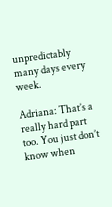unpredictably many days every week.

Adriana: That’s a really hard part too. You just don’t know when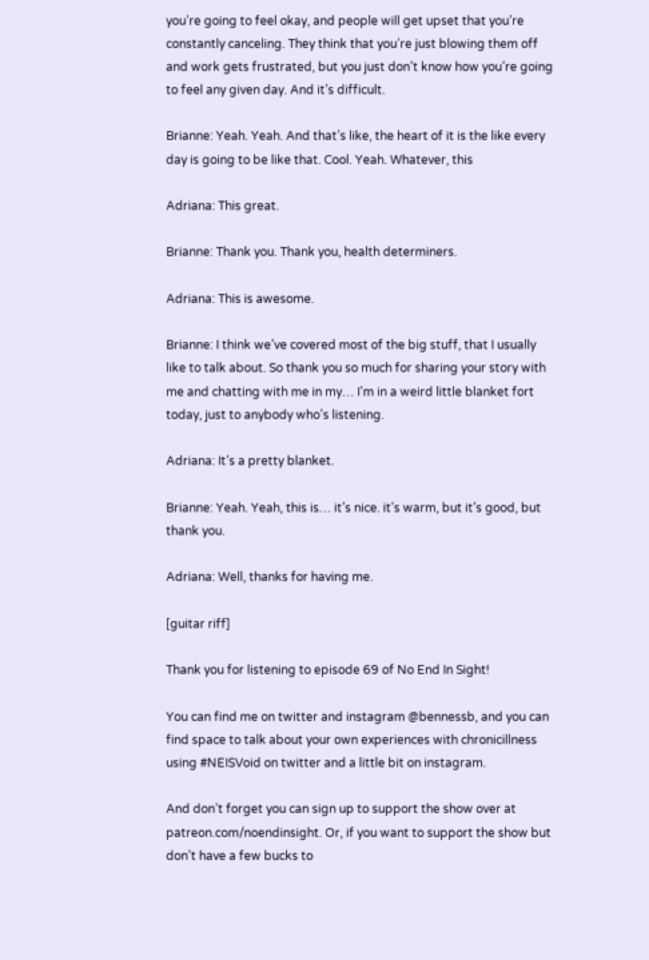you’re going to feel okay, and people will get upset that you’re constantly canceling. They think that you’re just blowing them off and work gets frustrated, but you just don’t know how you’re going to feel any given day. And it’s difficult.

Brianne: Yeah. Yeah. And that’s like, the heart of it is the like every day is going to be like that. Cool. Yeah. Whatever, this

Adriana: This great.

Brianne: Thank you. Thank you, health determiners.

Adriana: This is awesome.

Brianne: I think we’ve covered most of the big stuff, that I usually like to talk about. So thank you so much for sharing your story with me and chatting with me in my… I’m in a weird little blanket fort today, just to anybody who’s listening.

Adriana: It’s a pretty blanket.

Brianne: Yeah. Yeah, this is… it’s nice. it’s warm, but it’s good, but thank you.

Adriana: Well, thanks for having me.

[guitar riff]

Thank you for listening to episode 69 of No End In Sight!

You can find me on twitter and instagram @bennessb, and you can find space to talk about your own experiences with chronicillness using #NEISVoid on twitter and a little bit on instagram.

And don’t forget you can sign up to support the show over at patreon.com/noendinsight. Or, if you want to support the show but don’t have a few bucks to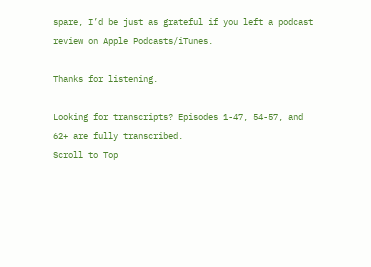spare, I’d be just as grateful if you left a podcast review on Apple Podcasts/iTunes.

Thanks for listening.

Looking for transcripts? Episodes 1-47, 54-57, and 62+ are fully transcribed.
Scroll to Top